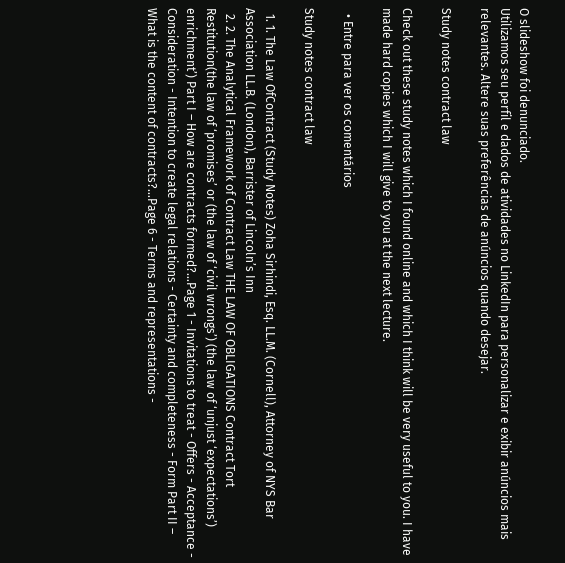O slideshow foi denunciado.
Utilizamos seu perfil e dados de atividades no LinkedIn para personalizar e exibir anúncios mais relevantes. Altere suas preferências de anúncios quando desejar.

Study notes contract law

Check out these study notes which I found online and which I think will be very useful to you. I have made hard copies which I will give to you at the next lecture.

  • Entre para ver os comentários

Study notes contract law

  1. 1. The Law OfContract (Study Notes) Zoha Sirhindi, Esq. LL.M. (Cornell), Attorney of NYS Bar Association LL.B. (London), Barrister of Lincoln’s Inn
  2. 2. The Analytical Framework of Contract Law THE LAW OF OBLIGATIONS Contract Tort Restitution(the law of ‘promises’ or (the law of ‘civil wrongs’) (the law of ‘unjust ‘expectations’) enrichment’) Part I – How are contracts formed?...Page 1 - Invitations to treat - Offers - Acceptance - Consideration - Intention to create legal relations - Certainty and completeness - Form Part II – What is the content of contracts?...Page 6 - Terms and representations -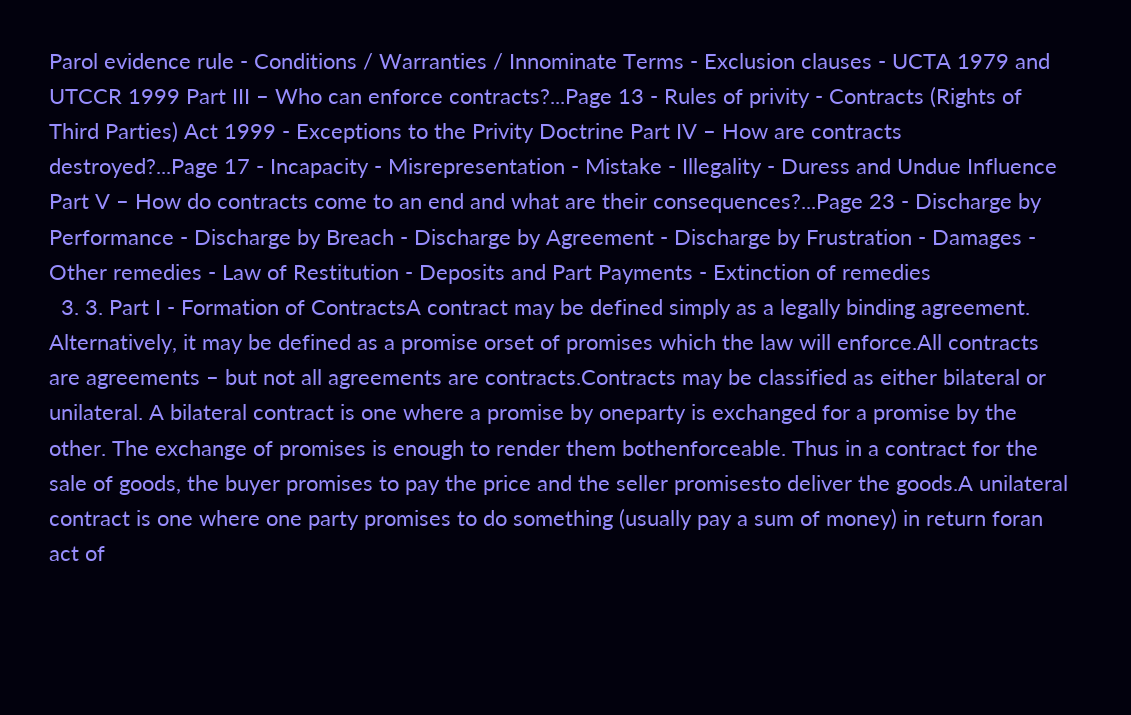Parol evidence rule - Conditions / Warranties / Innominate Terms - Exclusion clauses - UCTA 1979 and UTCCR 1999 Part III – Who can enforce contracts?...Page 13 - Rules of privity - Contracts (Rights of Third Parties) Act 1999 - Exceptions to the Privity Doctrine Part IV – How are contracts destroyed?...Page 17 - Incapacity - Misrepresentation - Mistake - Illegality - Duress and Undue Influence Part V – How do contracts come to an end and what are their consequences?...Page 23 - Discharge by Performance - Discharge by Breach - Discharge by Agreement - Discharge by Frustration - Damages - Other remedies - Law of Restitution - Deposits and Part Payments - Extinction of remedies
  3. 3. Part I - Formation of ContractsA contract may be defined simply as a legally binding agreement. Alternatively, it may be defined as a promise orset of promises which the law will enforce.All contracts are agreements – but not all agreements are contracts.Contracts may be classified as either bilateral or unilateral. A bilateral contract is one where a promise by oneparty is exchanged for a promise by the other. The exchange of promises is enough to render them bothenforceable. Thus in a contract for the sale of goods, the buyer promises to pay the price and the seller promisesto deliver the goods.A unilateral contract is one where one party promises to do something (usually pay a sum of money) in return foran act of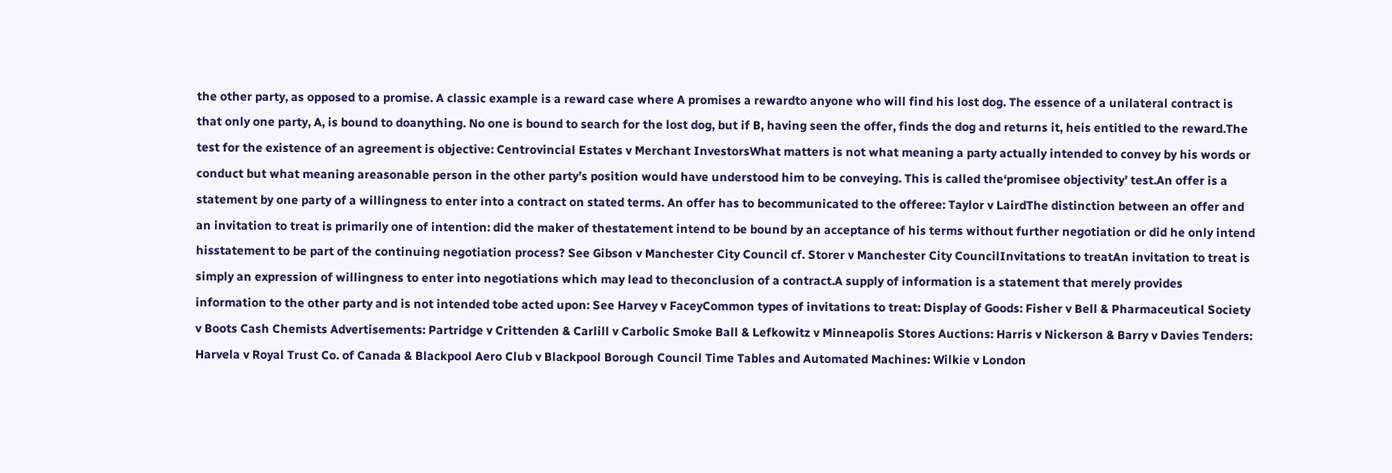the other party, as opposed to a promise. A classic example is a reward case where A promises a rewardto anyone who will find his lost dog. The essence of a unilateral contract is that only one party, A, is bound to doanything. No one is bound to search for the lost dog, but if B, having seen the offer, finds the dog and returns it, heis entitled to the reward.The test for the existence of an agreement is objective: Centrovincial Estates v Merchant InvestorsWhat matters is not what meaning a party actually intended to convey by his words or conduct but what meaning areasonable person in the other party’s position would have understood him to be conveying. This is called the‘promisee objectivity’ test.An offer is a statement by one party of a willingness to enter into a contract on stated terms. An offer has to becommunicated to the offeree: Taylor v LairdThe distinction between an offer and an invitation to treat is primarily one of intention: did the maker of thestatement intend to be bound by an acceptance of his terms without further negotiation or did he only intend hisstatement to be part of the continuing negotiation process? See Gibson v Manchester City Council cf. Storer v Manchester City CouncilInvitations to treatAn invitation to treat is simply an expression of willingness to enter into negotiations which may lead to theconclusion of a contract.A supply of information is a statement that merely provides information to the other party and is not intended tobe acted upon: See Harvey v FaceyCommon types of invitations to treat: Display of Goods: Fisher v Bell & Pharmaceutical Society v Boots Cash Chemists Advertisements: Partridge v Crittenden & Carlill v Carbolic Smoke Ball & Lefkowitz v Minneapolis Stores Auctions: Harris v Nickerson & Barry v Davies Tenders: Harvela v Royal Trust Co. of Canada & Blackpool Aero Club v Blackpool Borough Council Time Tables and Automated Machines: Wilkie v London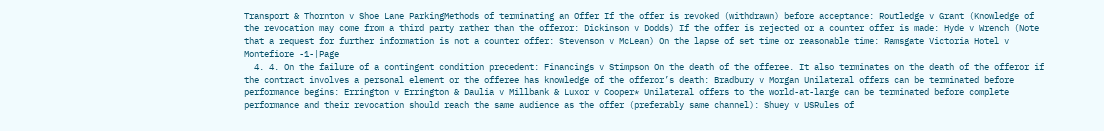Transport & Thornton v Shoe Lane ParkingMethods of terminating an Offer If the offer is revoked (withdrawn) before acceptance: Routledge v Grant (Knowledge of the revocation may come from a third party rather than the offeror: Dickinson v Dodds) If the offer is rejected or a counter offer is made: Hyde v Wrench (Note that a request for further information is not a counter offer: Stevenson v McLean) On the lapse of set time or reasonable time: Ramsgate Victoria Hotel v Montefiore -1-|Page
  4. 4. On the failure of a contingent condition precedent: Financings v Stimpson On the death of the offeree. It also terminates on the death of the offeror if the contract involves a personal element or the offeree has knowledge of the offeror’s death: Bradbury v Morgan Unilateral offers can be terminated before performance begins: Errington v Errington & Daulia v Millbank & Luxor v Cooper* Unilateral offers to the world-at-large can be terminated before complete performance and their revocation should reach the same audience as the offer (preferably same channel): Shuey v USRules of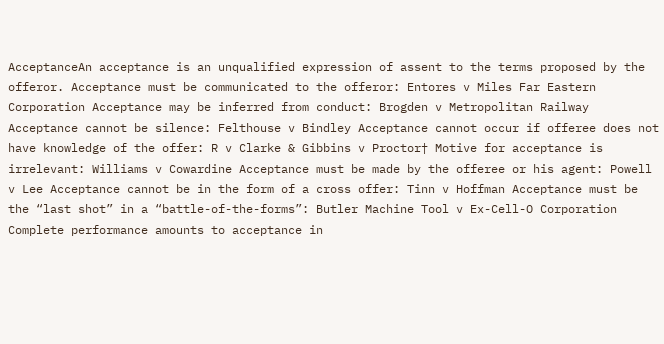AcceptanceAn acceptance is an unqualified expression of assent to the terms proposed by the offeror. Acceptance must be communicated to the offeror: Entores v Miles Far Eastern Corporation Acceptance may be inferred from conduct: Brogden v Metropolitan Railway Acceptance cannot be silence: Felthouse v Bindley Acceptance cannot occur if offeree does not have knowledge of the offer: R v Clarke & Gibbins v Proctor† Motive for acceptance is irrelevant: Williams v Cowardine Acceptance must be made by the offeree or his agent: Powell v Lee Acceptance cannot be in the form of a cross offer: Tinn v Hoffman Acceptance must be the “last shot” in a “battle-of-the-forms”: Butler Machine Tool v Ex-Cell-O Corporation Complete performance amounts to acceptance in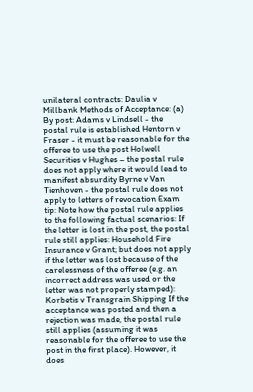unilateral contracts: Daulia v Millbank Methods of Acceptance: (a) By post: Adams v Lindsell - the postal rule is established Hentorn v Fraser - it must be reasonable for the offeree to use the post Holwell Securities v Hughes – the postal rule does not apply where it would lead to manifest absurdity Byrne v Van Tienhoven - the postal rule does not apply to letters of revocation Exam tip: Note how the postal rule applies to the following factual scenarios: If the letter is lost in the post, the postal rule still applies: Household Fire Insurance v Grant; but does not apply if the letter was lost because of the carelessness of the offeree (e.g. an incorrect address was used or the letter was not properly stamped): Korbetis v Transgrain Shipping If the acceptance was posted and then a rejection was made, the postal rule still applies (assuming it was reasonable for the offeree to use the post in the first place). However, it does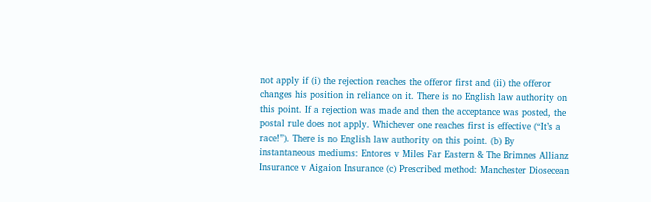not apply if (i) the rejection reaches the offeror first and (ii) the offeror changes his position in reliance on it. There is no English law authority on this point. If a rejection was made and then the acceptance was posted, the postal rule does not apply. Whichever one reaches first is effective (“It’s a race!”). There is no English law authority on this point. (b) By instantaneous mediums: Entores v Miles Far Eastern & The Brimnes Allianz Insurance v Aigaion Insurance (c) Prescribed method: Manchester Diosecean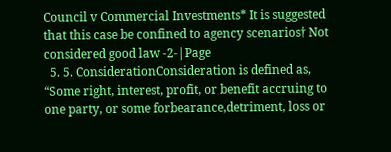Council v Commercial Investments* It is suggested that this case be confined to agency scenarios† Not considered good law -2-|Page
  5. 5. ConsiderationConsideration is defined as, “Some right, interest, profit, or benefit accruing to one party, or some forbearance,detriment, loss or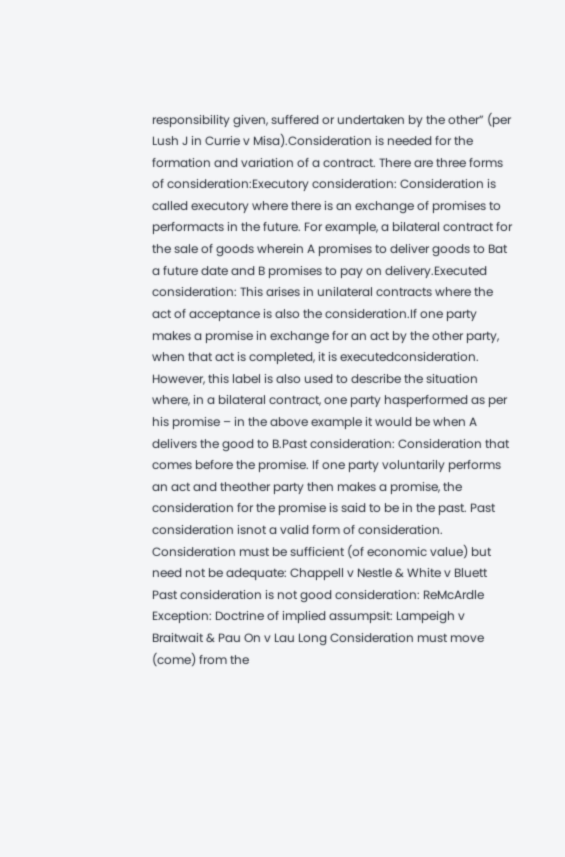responsibility given, suffered or undertaken by the other” (per Lush J in Currie v Misa).Consideration is needed for the formation and variation of a contract. There are three forms of consideration:Executory consideration: Consideration is called executory where there is an exchange of promises to performacts in the future. For example, a bilateral contract for the sale of goods wherein A promises to deliver goods to Bat a future date and B promises to pay on delivery.Executed consideration: This arises in unilateral contracts where the act of acceptance is also the consideration.If one party makes a promise in exchange for an act by the other party, when that act is completed, it is executedconsideration. However, this label is also used to describe the situation where, in a bilateral contract, one party hasperformed as per his promise – in the above example it would be when A delivers the good to B.Past consideration: Consideration that comes before the promise. If one party voluntarily performs an act and theother party then makes a promise, the consideration for the promise is said to be in the past. Past consideration isnot a valid form of consideration. Consideration must be sufficient (of economic value) but need not be adequate: Chappell v Nestle & White v Bluett Past consideration is not good consideration: ReMcArdle Exception: Doctrine of implied assumpsit: Lampeigh v Braitwait & Pau On v Lau Long Consideration must move (come) from the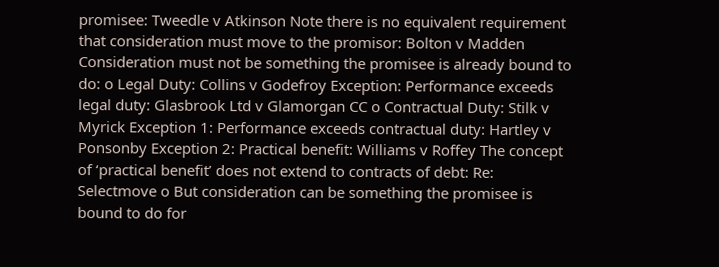promisee: Tweedle v Atkinson Note there is no equivalent requirement that consideration must move to the promisor: Bolton v Madden Consideration must not be something the promisee is already bound to do: o Legal Duty: Collins v Godefroy Exception: Performance exceeds legal duty: Glasbrook Ltd v Glamorgan CC o Contractual Duty: Stilk v Myrick Exception 1: Performance exceeds contractual duty: Hartley v Ponsonby Exception 2: Practical benefit: Williams v Roffey The concept of ‘practical benefit’ does not extend to contracts of debt: Re: Selectmove o But consideration can be something the promisee is bound to do for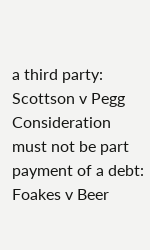a third party: Scottson v Pegg Consideration must not be part payment of a debt: Foakes v Beer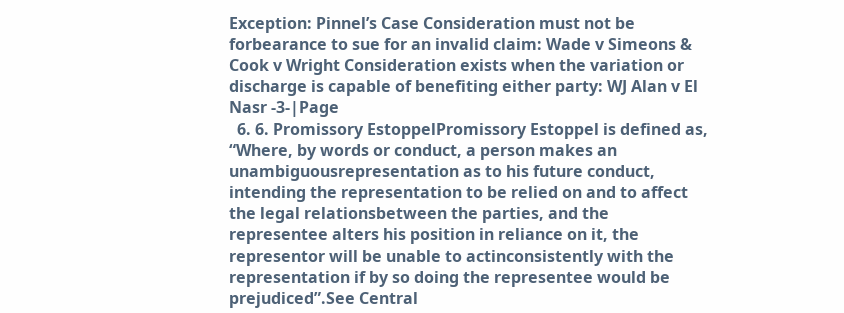Exception: Pinnel’s Case Consideration must not be forbearance to sue for an invalid claim: Wade v Simeons & Cook v Wright Consideration exists when the variation or discharge is capable of benefiting either party: WJ Alan v El Nasr -3-|Page
  6. 6. Promissory EstoppelPromissory Estoppel is defined as, “Where, by words or conduct, a person makes an unambiguousrepresentation as to his future conduct, intending the representation to be relied on and to affect the legal relationsbetween the parties, and the representee alters his position in reliance on it, the representor will be unable to actinconsistently with the representation if by so doing the representee would be prejudiced”.See Central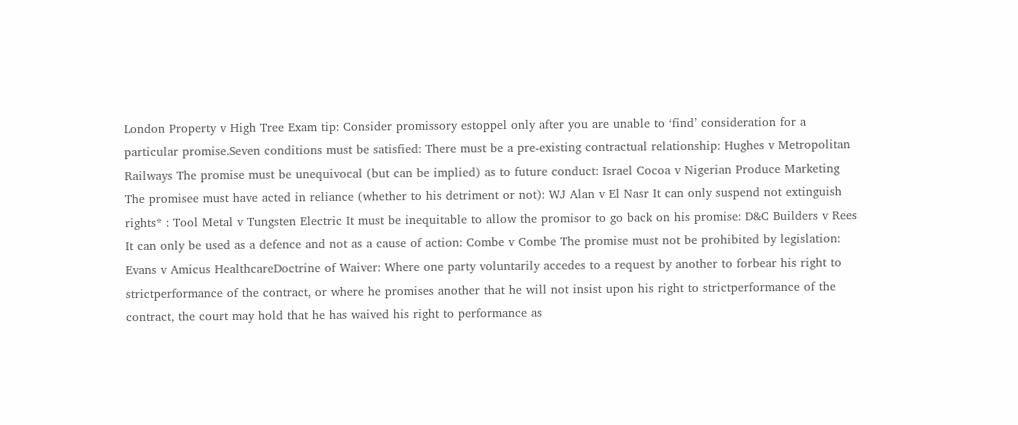London Property v High Tree Exam tip: Consider promissory estoppel only after you are unable to ‘find’ consideration for a particular promise.Seven conditions must be satisfied: There must be a pre-existing contractual relationship: Hughes v Metropolitan Railways The promise must be unequivocal (but can be implied) as to future conduct: Israel Cocoa v Nigerian Produce Marketing The promisee must have acted in reliance (whether to his detriment or not): WJ Alan v El Nasr It can only suspend not extinguish rights* : Tool Metal v Tungsten Electric It must be inequitable to allow the promisor to go back on his promise: D&C Builders v Rees It can only be used as a defence and not as a cause of action: Combe v Combe The promise must not be prohibited by legislation: Evans v Amicus HealthcareDoctrine of Waiver: Where one party voluntarily accedes to a request by another to forbear his right to strictperformance of the contract, or where he promises another that he will not insist upon his right to strictperformance of the contract, the court may hold that he has waived his right to performance as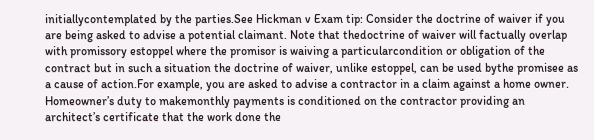initiallycontemplated by the parties.See Hickman v Exam tip: Consider the doctrine of waiver if you are being asked to advise a potential claimant. Note that thedoctrine of waiver will factually overlap with promissory estoppel where the promisor is waiving a particularcondition or obligation of the contract but in such a situation the doctrine of waiver, unlike estoppel, can be used bythe promisee as a cause of action.For example, you are asked to advise a contractor in a claim against a home owner. Homeowner’s duty to makemonthly payments is conditioned on the contractor providing an architect’s certificate that the work done the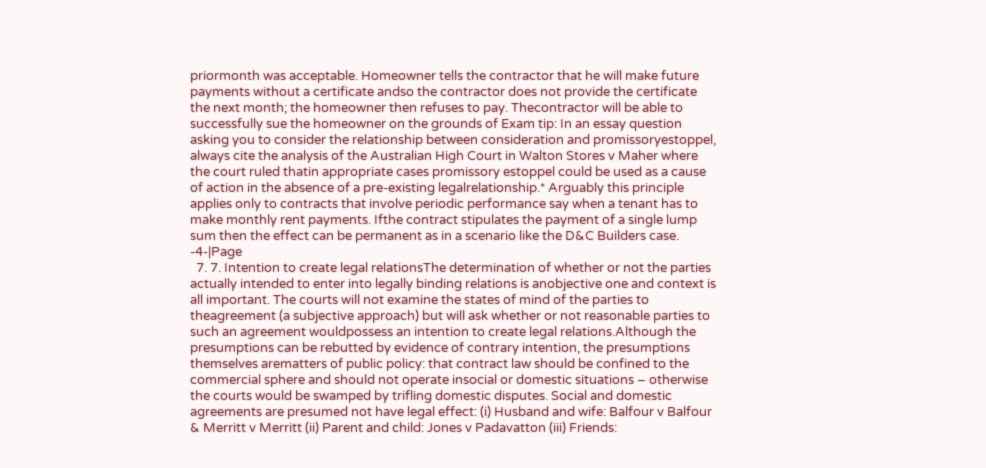priormonth was acceptable. Homeowner tells the contractor that he will make future payments without a certificate andso the contractor does not provide the certificate the next month; the homeowner then refuses to pay. Thecontractor will be able to successfully sue the homeowner on the grounds of Exam tip: In an essay question asking you to consider the relationship between consideration and promissoryestoppel, always cite the analysis of the Australian High Court in Walton Stores v Maher where the court ruled thatin appropriate cases promissory estoppel could be used as a cause of action in the absence of a pre-existing legalrelationship.* Arguably this principle applies only to contracts that involve periodic performance say when a tenant has to make monthly rent payments. Ifthe contract stipulates the payment of a single lump sum then the effect can be permanent as in a scenario like the D&C Builders case. -4-|Page
  7. 7. Intention to create legal relationsThe determination of whether or not the parties actually intended to enter into legally binding relations is anobjective one and context is all important. The courts will not examine the states of mind of the parties to theagreement (a subjective approach) but will ask whether or not reasonable parties to such an agreement wouldpossess an intention to create legal relations.Although the presumptions can be rebutted by evidence of contrary intention, the presumptions themselves arematters of public policy: that contract law should be confined to the commercial sphere and should not operate insocial or domestic situations – otherwise the courts would be swamped by trifling domestic disputes. Social and domestic agreements are presumed not have legal effect: (i) Husband and wife: Balfour v Balfour & Merritt v Merritt (ii) Parent and child: Jones v Padavatton (iii) Friends: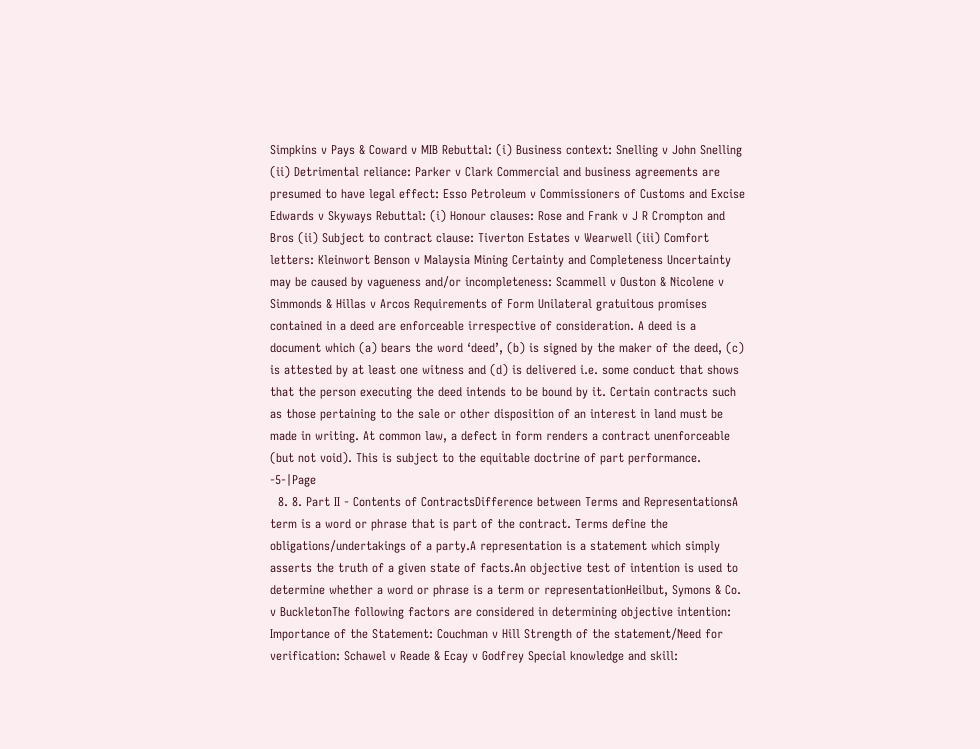Simpkins v Pays & Coward v MIB Rebuttal: (i) Business context: Snelling v John Snelling (ii) Detrimental reliance: Parker v Clark Commercial and business agreements are presumed to have legal effect: Esso Petroleum v Commissioners of Customs and Excise Edwards v Skyways Rebuttal: (i) Honour clauses: Rose and Frank v J R Crompton and Bros (ii) Subject to contract clause: Tiverton Estates v Wearwell (iii) Comfort letters: Kleinwort Benson v Malaysia Mining Certainty and Completeness Uncertainty may be caused by vagueness and/or incompleteness: Scammell v Ouston & Nicolene v Simmonds & Hillas v Arcos Requirements of Form Unilateral gratuitous promises contained in a deed are enforceable irrespective of consideration. A deed is a document which (a) bears the word ‘deed’, (b) is signed by the maker of the deed, (c) is attested by at least one witness and (d) is delivered i.e. some conduct that shows that the person executing the deed intends to be bound by it. Certain contracts such as those pertaining to the sale or other disposition of an interest in land must be made in writing. At common law, a defect in form renders a contract unenforceable (but not void). This is subject to the equitable doctrine of part performance. -5-|Page
  8. 8. Part II - Contents of ContractsDifference between Terms and RepresentationsA term is a word or phrase that is part of the contract. Terms define the obligations/undertakings of a party.A representation is a statement which simply asserts the truth of a given state of facts.An objective test of intention is used to determine whether a word or phrase is a term or representationHeilbut, Symons & Co. v BuckletonThe following factors are considered in determining objective intention: Importance of the Statement: Couchman v Hill Strength of the statement/Need for verification: Schawel v Reade & Ecay v Godfrey Special knowledge and skill: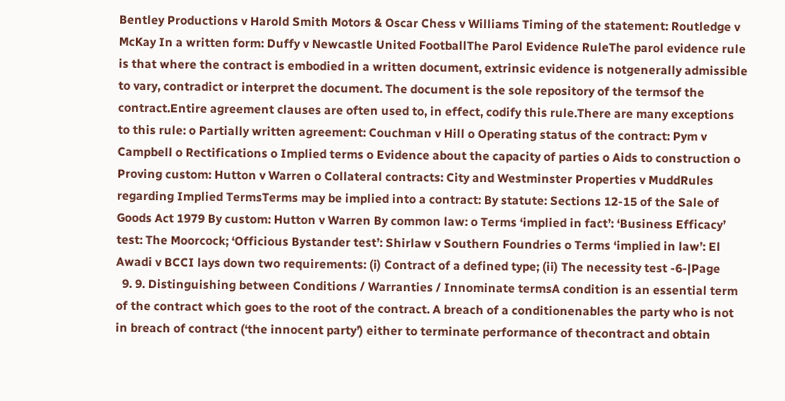Bentley Productions v Harold Smith Motors & Oscar Chess v Williams Timing of the statement: Routledge v McKay In a written form: Duffy v Newcastle United FootballThe Parol Evidence RuleThe parol evidence rule is that where the contract is embodied in a written document, extrinsic evidence is notgenerally admissible to vary, contradict or interpret the document. The document is the sole repository of the termsof the contract.Entire agreement clauses are often used to, in effect, codify this rule.There are many exceptions to this rule: o Partially written agreement: Couchman v Hill o Operating status of the contract: Pym v Campbell o Rectifications o Implied terms o Evidence about the capacity of parties o Aids to construction o Proving custom: Hutton v Warren o Collateral contracts: City and Westminster Properties v MuddRules regarding Implied TermsTerms may be implied into a contract: By statute: Sections 12-15 of the Sale of Goods Act 1979 By custom: Hutton v Warren By common law: o Terms ‘implied in fact’: ‘Business Efficacy’ test: The Moorcock; ‘Officious Bystander test’: Shirlaw v Southern Foundries o Terms ‘implied in law’: El Awadi v BCCI lays down two requirements: (i) Contract of a defined type; (ii) The necessity test -6-|Page
  9. 9. Distinguishing between Conditions / Warranties / Innominate termsA condition is an essential term of the contract which goes to the root of the contract. A breach of a conditionenables the party who is not in breach of contract (‘the innocent party’) either to terminate performance of thecontract and obtain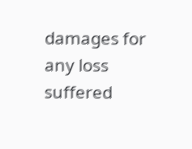damages for any loss suffered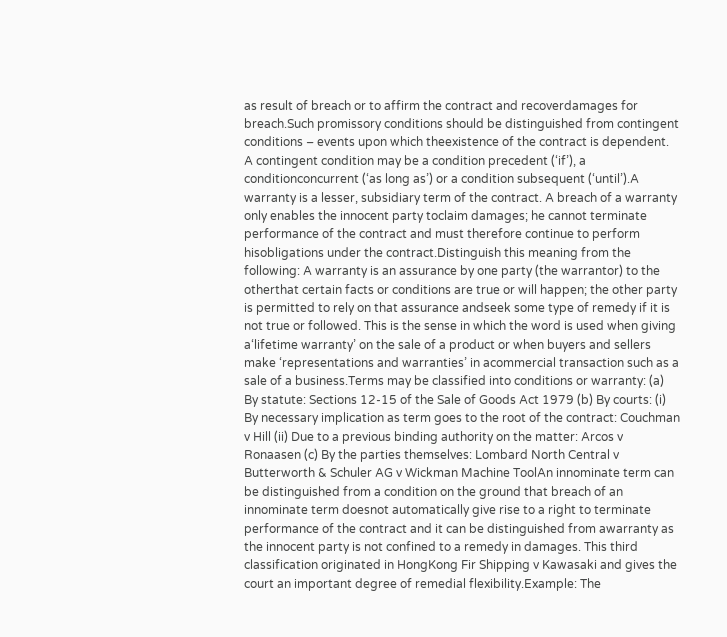as result of breach or to affirm the contract and recoverdamages for breach.Such promissory conditions should be distinguished from contingent conditions – events upon which theexistence of the contract is dependent. A contingent condition may be a condition precedent (‘if’), a conditionconcurrent (‘as long as’) or a condition subsequent (‘until’).A warranty is a lesser, subsidiary term of the contract. A breach of a warranty only enables the innocent party toclaim damages; he cannot terminate performance of the contract and must therefore continue to perform hisobligations under the contract.Distinguish this meaning from the following: A warranty is an assurance by one party (the warrantor) to the otherthat certain facts or conditions are true or will happen; the other party is permitted to rely on that assurance andseek some type of remedy if it is not true or followed. This is the sense in which the word is used when giving a‘lifetime warranty’ on the sale of a product or when buyers and sellers make ‘representations and warranties’ in acommercial transaction such as a sale of a business.Terms may be classified into conditions or warranty: (a) By statute: Sections 12-15 of the Sale of Goods Act 1979 (b) By courts: (i) By necessary implication as term goes to the root of the contract: Couchman v Hill (ii) Due to a previous binding authority on the matter: Arcos v Ronaasen (c) By the parties themselves: Lombard North Central v Butterworth & Schuler AG v Wickman Machine ToolAn innominate term can be distinguished from a condition on the ground that breach of an innominate term doesnot automatically give rise to a right to terminate performance of the contract and it can be distinguished from awarranty as the innocent party is not confined to a remedy in damages. This third classification originated in HongKong Fir Shipping v Kawasaki and gives the court an important degree of remedial flexibility.Example: The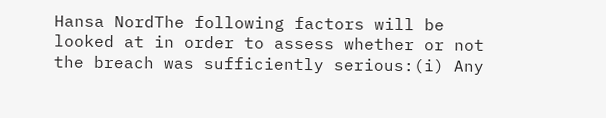Hansa NordThe following factors will be looked at in order to assess whether or not the breach was sufficiently serious:(i) Any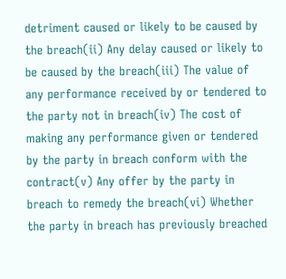detriment caused or likely to be caused by the breach(ii) Any delay caused or likely to be caused by the breach(iii) The value of any performance received by or tendered to the party not in breach(iv) The cost of making any performance given or tendered by the party in breach conform with the contract(v) Any offer by the party in breach to remedy the breach(vi) Whether the party in breach has previously breached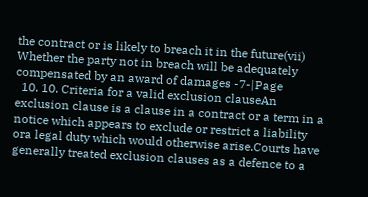the contract or is likely to breach it in the future(vii) Whether the party not in breach will be adequately compensated by an award of damages -7-|Page
  10. 10. Criteria for a valid exclusion clauseAn exclusion clause is a clause in a contract or a term in a notice which appears to exclude or restrict a liability ora legal duty which would otherwise arise.Courts have generally treated exclusion clauses as a defence to a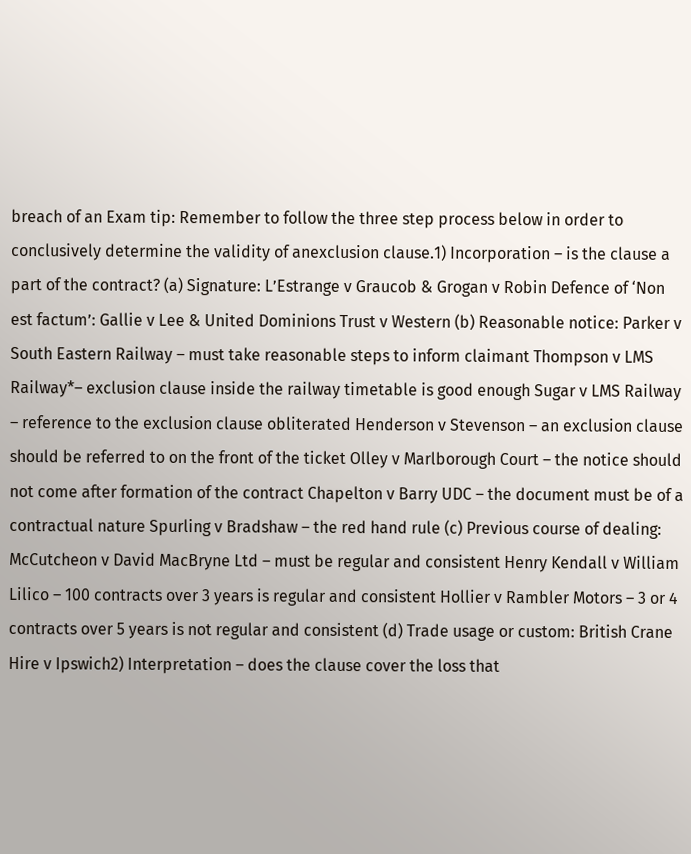breach of an Exam tip: Remember to follow the three step process below in order to conclusively determine the validity of anexclusion clause.1) Incorporation – is the clause a part of the contract? (a) Signature: L’Estrange v Graucob & Grogan v Robin Defence of ‘Non est factum’: Gallie v Lee & United Dominions Trust v Western (b) Reasonable notice: Parker v South Eastern Railway – must take reasonable steps to inform claimant Thompson v LMS Railway*– exclusion clause inside the railway timetable is good enough Sugar v LMS Railway – reference to the exclusion clause obliterated Henderson v Stevenson – an exclusion clause should be referred to on the front of the ticket Olley v Marlborough Court – the notice should not come after formation of the contract Chapelton v Barry UDC – the document must be of a contractual nature Spurling v Bradshaw – the red hand rule (c) Previous course of dealing: McCutcheon v David MacBryne Ltd – must be regular and consistent Henry Kendall v William Lilico – 100 contracts over 3 years is regular and consistent Hollier v Rambler Motors – 3 or 4 contracts over 5 years is not regular and consistent (d) Trade usage or custom: British Crane Hire v Ipswich2) Interpretation – does the clause cover the loss that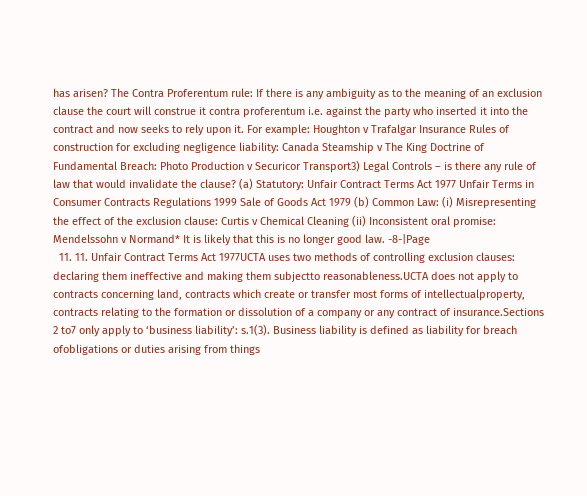has arisen? The Contra Proferentum rule: If there is any ambiguity as to the meaning of an exclusion clause the court will construe it contra proferentum i.e. against the party who inserted it into the contract and now seeks to rely upon it. For example: Houghton v Trafalgar Insurance Rules of construction for excluding negligence liability: Canada Steamship v The King Doctrine of Fundamental Breach: Photo Production v Securicor Transport3) Legal Controls – is there any rule of law that would invalidate the clause? (a) Statutory: Unfair Contract Terms Act 1977 Unfair Terms in Consumer Contracts Regulations 1999 Sale of Goods Act 1979 (b) Common Law: (i) Misrepresenting the effect of the exclusion clause: Curtis v Chemical Cleaning (ii) Inconsistent oral promise: Mendelssohn v Normand* It is likely that this is no longer good law. -8-|Page
  11. 11. Unfair Contract Terms Act 1977UCTA uses two methods of controlling exclusion clauses: declaring them ineffective and making them subjectto reasonableness.UCTA does not apply to contracts concerning land, contracts which create or transfer most forms of intellectualproperty, contracts relating to the formation or dissolution of a company or any contract of insurance.Sections 2 to7 only apply to ‘business liability’: s.1(3). Business liability is defined as liability for breach ofobligations or duties arising from things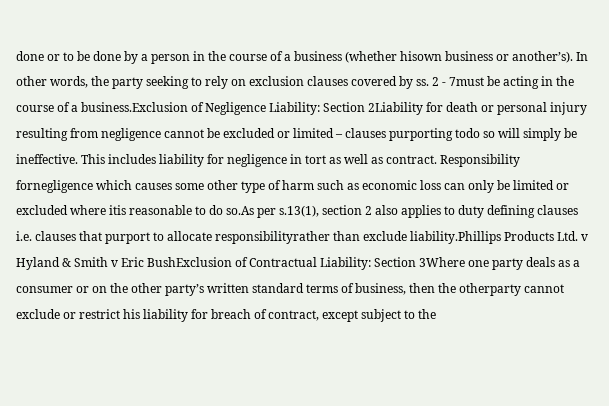done or to be done by a person in the course of a business (whether hisown business or another’s). In other words, the party seeking to rely on exclusion clauses covered by ss. 2 - 7must be acting in the course of a business.Exclusion of Negligence Liability: Section 2Liability for death or personal injury resulting from negligence cannot be excluded or limited – clauses purporting todo so will simply be ineffective. This includes liability for negligence in tort as well as contract. Responsibility fornegligence which causes some other type of harm such as economic loss can only be limited or excluded where itis reasonable to do so.As per s.13(1), section 2 also applies to duty defining clauses i.e. clauses that purport to allocate responsibilityrather than exclude liability.Phillips Products Ltd. v Hyland & Smith v Eric BushExclusion of Contractual Liability: Section 3Where one party deals as a consumer or on the other party’s written standard terms of business, then the otherparty cannot exclude or restrict his liability for breach of contract, except subject to the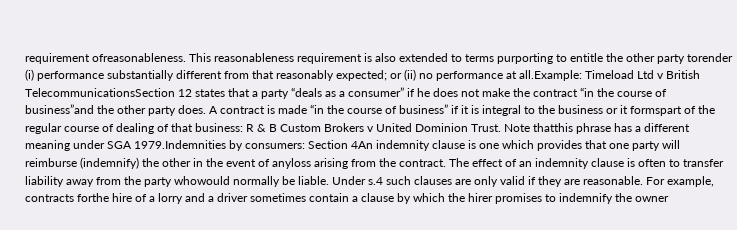requirement ofreasonableness. This reasonableness requirement is also extended to terms purporting to entitle the other party torender (i) performance substantially different from that reasonably expected; or (ii) no performance at all.Example: Timeload Ltd v British TelecommunicationsSection 12 states that a party “deals as a consumer” if he does not make the contract “in the course of business”and the other party does. A contract is made “in the course of business” if it is integral to the business or it formspart of the regular course of dealing of that business: R & B Custom Brokers v United Dominion Trust. Note thatthis phrase has a different meaning under SGA 1979.Indemnities by consumers: Section 4An indemnity clause is one which provides that one party will reimburse (indemnify) the other in the event of anyloss arising from the contract. The effect of an indemnity clause is often to transfer liability away from the party whowould normally be liable. Under s.4 such clauses are only valid if they are reasonable. For example, contracts forthe hire of a lorry and a driver sometimes contain a clause by which the hirer promises to indemnify the owner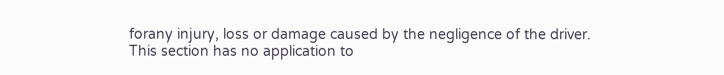forany injury, loss or damage caused by the negligence of the driver. This section has no application to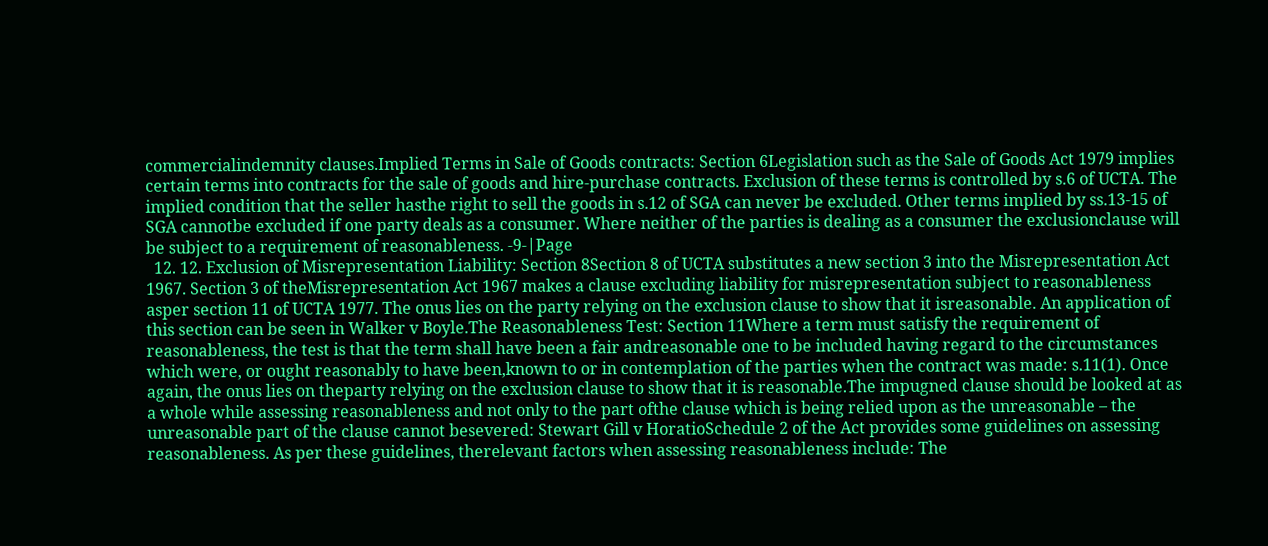commercialindemnity clauses.Implied Terms in Sale of Goods contracts: Section 6Legislation such as the Sale of Goods Act 1979 implies certain terms into contracts for the sale of goods and hire-purchase contracts. Exclusion of these terms is controlled by s.6 of UCTA. The implied condition that the seller hasthe right to sell the goods in s.12 of SGA can never be excluded. Other terms implied by ss.13-15 of SGA cannotbe excluded if one party deals as a consumer. Where neither of the parties is dealing as a consumer the exclusionclause will be subject to a requirement of reasonableness. -9-|Page
  12. 12. Exclusion of Misrepresentation Liability: Section 8Section 8 of UCTA substitutes a new section 3 into the Misrepresentation Act 1967. Section 3 of theMisrepresentation Act 1967 makes a clause excluding liability for misrepresentation subject to reasonableness asper section 11 of UCTA 1977. The onus lies on the party relying on the exclusion clause to show that it isreasonable. An application of this section can be seen in Walker v Boyle.The Reasonableness Test: Section 11Where a term must satisfy the requirement of reasonableness, the test is that the term shall have been a fair andreasonable one to be included having regard to the circumstances which were, or ought reasonably to have been,known to or in contemplation of the parties when the contract was made: s.11(1). Once again, the onus lies on theparty relying on the exclusion clause to show that it is reasonable.The impugned clause should be looked at as a whole while assessing reasonableness and not only to the part ofthe clause which is being relied upon as the unreasonable – the unreasonable part of the clause cannot besevered: Stewart Gill v HoratioSchedule 2 of the Act provides some guidelines on assessing reasonableness. As per these guidelines, therelevant factors when assessing reasonableness include: The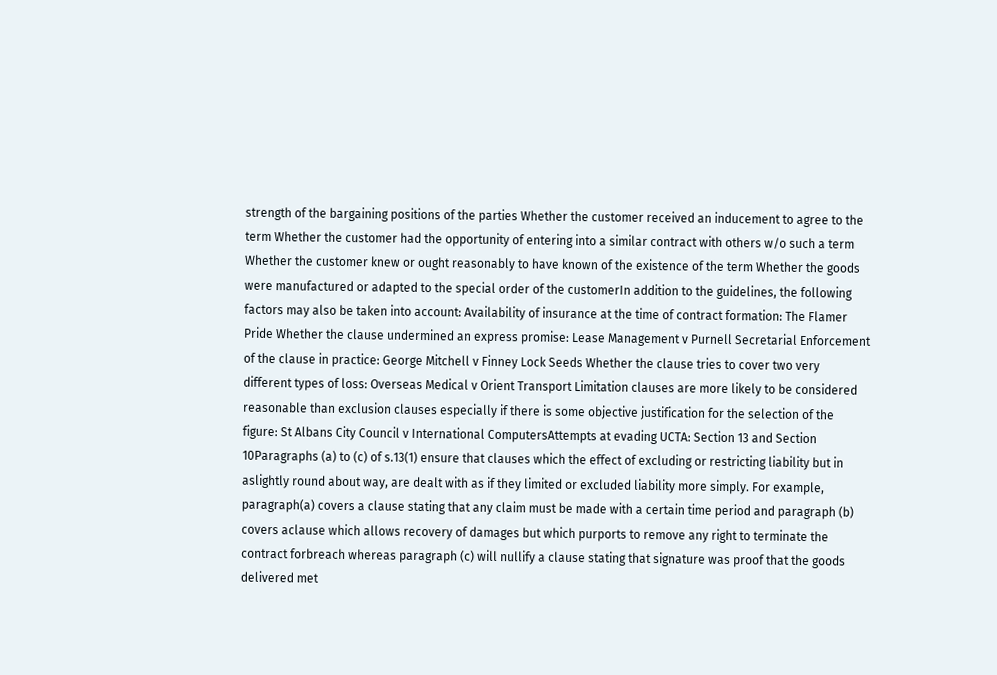strength of the bargaining positions of the parties Whether the customer received an inducement to agree to the term Whether the customer had the opportunity of entering into a similar contract with others w/o such a term Whether the customer knew or ought reasonably to have known of the existence of the term Whether the goods were manufactured or adapted to the special order of the customerIn addition to the guidelines, the following factors may also be taken into account: Availability of insurance at the time of contract formation: The Flamer Pride Whether the clause undermined an express promise: Lease Management v Purnell Secretarial Enforcement of the clause in practice: George Mitchell v Finney Lock Seeds Whether the clause tries to cover two very different types of loss: Overseas Medical v Orient Transport Limitation clauses are more likely to be considered reasonable than exclusion clauses especially if there is some objective justification for the selection of the figure: St Albans City Council v International ComputersAttempts at evading UCTA: Section 13 and Section 10Paragraphs (a) to (c) of s.13(1) ensure that clauses which the effect of excluding or restricting liability but in aslightly round about way, are dealt with as if they limited or excluded liability more simply. For example, paragraph(a) covers a clause stating that any claim must be made with a certain time period and paragraph (b) covers aclause which allows recovery of damages but which purports to remove any right to terminate the contract forbreach whereas paragraph (c) will nullify a clause stating that signature was proof that the goods delivered met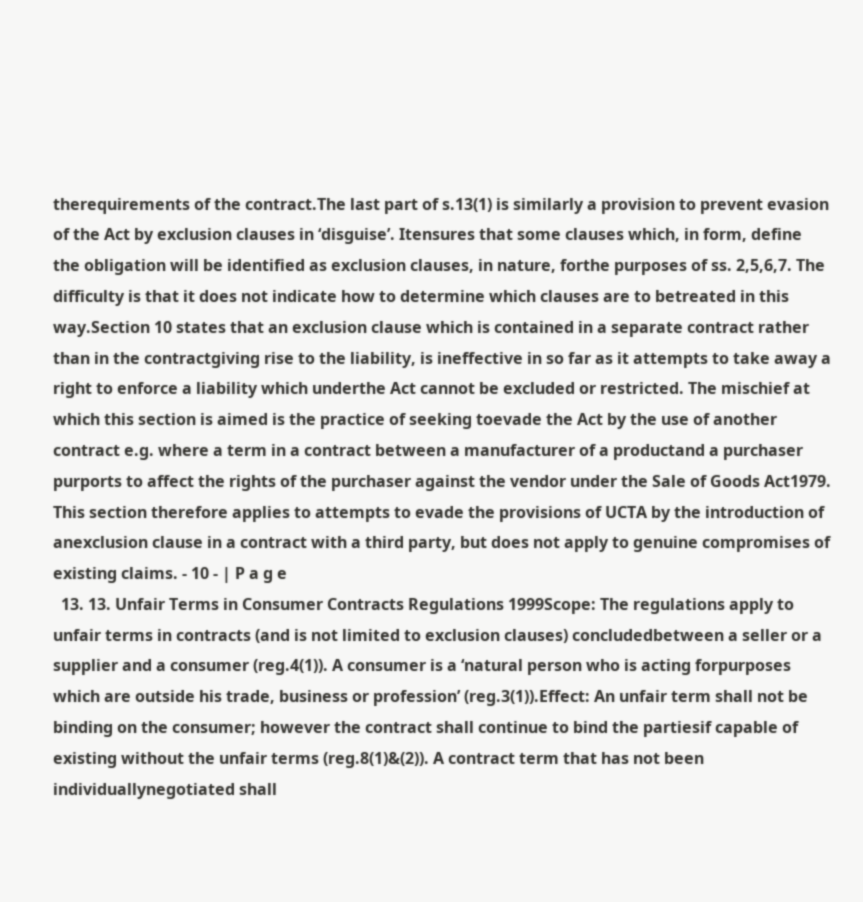therequirements of the contract.The last part of s.13(1) is similarly a provision to prevent evasion of the Act by exclusion clauses in ‘disguise’. Itensures that some clauses which, in form, define the obligation will be identified as exclusion clauses, in nature, forthe purposes of ss. 2,5,6,7. The difficulty is that it does not indicate how to determine which clauses are to betreated in this way.Section 10 states that an exclusion clause which is contained in a separate contract rather than in the contractgiving rise to the liability, is ineffective in so far as it attempts to take away a right to enforce a liability which underthe Act cannot be excluded or restricted. The mischief at which this section is aimed is the practice of seeking toevade the Act by the use of another contract e.g. where a term in a contract between a manufacturer of a productand a purchaser purports to affect the rights of the purchaser against the vendor under the Sale of Goods Act1979. This section therefore applies to attempts to evade the provisions of UCTA by the introduction of anexclusion clause in a contract with a third party, but does not apply to genuine compromises of existing claims. - 10 - | P a g e
  13. 13. Unfair Terms in Consumer Contracts Regulations 1999Scope: The regulations apply to unfair terms in contracts (and is not limited to exclusion clauses) concludedbetween a seller or a supplier and a consumer (reg.4(1)). A consumer is a ‘natural person who is acting forpurposes which are outside his trade, business or profession’ (reg.3(1)).Effect: An unfair term shall not be binding on the consumer; however the contract shall continue to bind the partiesif capable of existing without the unfair terms (reg.8(1)&(2)). A contract term that has not been individuallynegotiated shall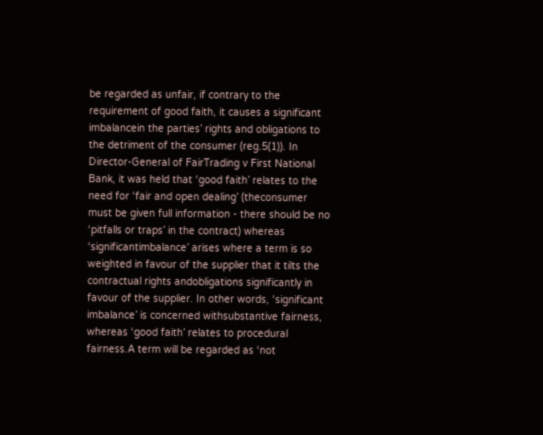be regarded as unfair, if contrary to the requirement of good faith, it causes a significant imbalancein the parties’ rights and obligations to the detriment of the consumer (reg.5(1)). In Director-General of FairTrading v First National Bank, it was held that ‘good faith’ relates to the need for ‘fair and open dealing’ (theconsumer must be given full information - there should be no ‘pitfalls or traps’ in the contract) whereas ‘significantimbalance’ arises where a term is so weighted in favour of the supplier that it tilts the contractual rights andobligations significantly in favour of the supplier. In other words, ‘significant imbalance’ is concerned withsubstantive fairness, whereas ‘good faith’ relates to procedural fairness.A term will be regarded as ‘not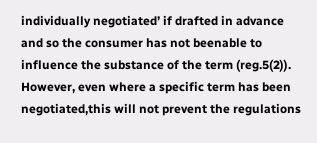individually negotiated’ if drafted in advance and so the consumer has not beenable to influence the substance of the term (reg.5(2)). However, even where a specific term has been negotiated,this will not prevent the regulations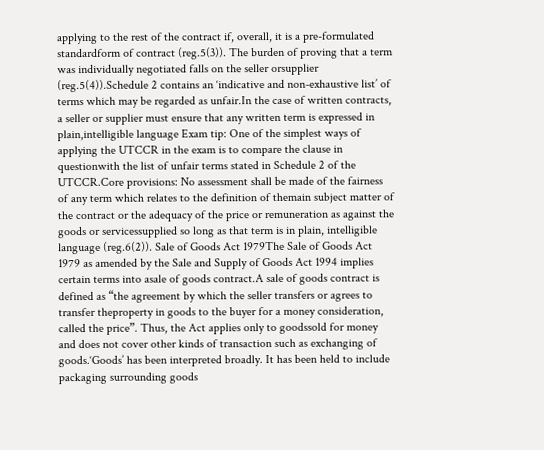applying to the rest of the contract if, overall, it is a pre-formulated standardform of contract (reg.5(3)). The burden of proving that a term was individually negotiated falls on the seller orsupplier (reg.5(4)).Schedule 2 contains an ‘indicative and non-exhaustive list’ of terms which may be regarded as unfair.In the case of written contracts, a seller or supplier must ensure that any written term is expressed in plain,intelligible language Exam tip: One of the simplest ways of applying the UTCCR in the exam is to compare the clause in questionwith the list of unfair terms stated in Schedule 2 of the UTCCR.Core provisions: No assessment shall be made of the fairness of any term which relates to the definition of themain subject matter of the contract or the adequacy of the price or remuneration as against the goods or servicessupplied so long as that term is in plain, intelligible language (reg.6(2)). Sale of Goods Act 1979The Sale of Goods Act 1979 as amended by the Sale and Supply of Goods Act 1994 implies certain terms into asale of goods contract.A sale of goods contract is defined as “the agreement by which the seller transfers or agrees to transfer theproperty in goods to the buyer for a money consideration, called the price”. Thus, the Act applies only to goodssold for money and does not cover other kinds of transaction such as exchanging of goods.‘Goods’ has been interpreted broadly. It has been held to include packaging surrounding goods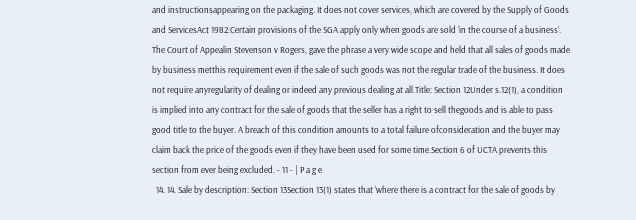and instructionsappearing on the packaging. It does not cover services, which are covered by the Supply of Goods and ServicesAct 1982.Certain provisions of the SGA apply only when goods are sold ‘in the course of a business’. The Court of Appealin Stevenson v Rogers, gave the phrase a very wide scope and held that all sales of goods made by business metthis requirement even if the sale of such goods was not the regular trade of the business. It does not require anyregularity of dealing or indeed any previous dealing at all.Title: Section 12Under s.12(1), a condition is implied into any contract for the sale of goods that the seller has a right to sell thegoods and is able to pass good title to the buyer. A breach of this condition amounts to a total failure ofconsideration and the buyer may claim back the price of the goods even if they have been used for some time.Section 6 of UCTA prevents this section from ever being excluded. - 11 - | P a g e
  14. 14. Sale by description: Section 13Section 13(1) states that ‘where there is a contract for the sale of goods by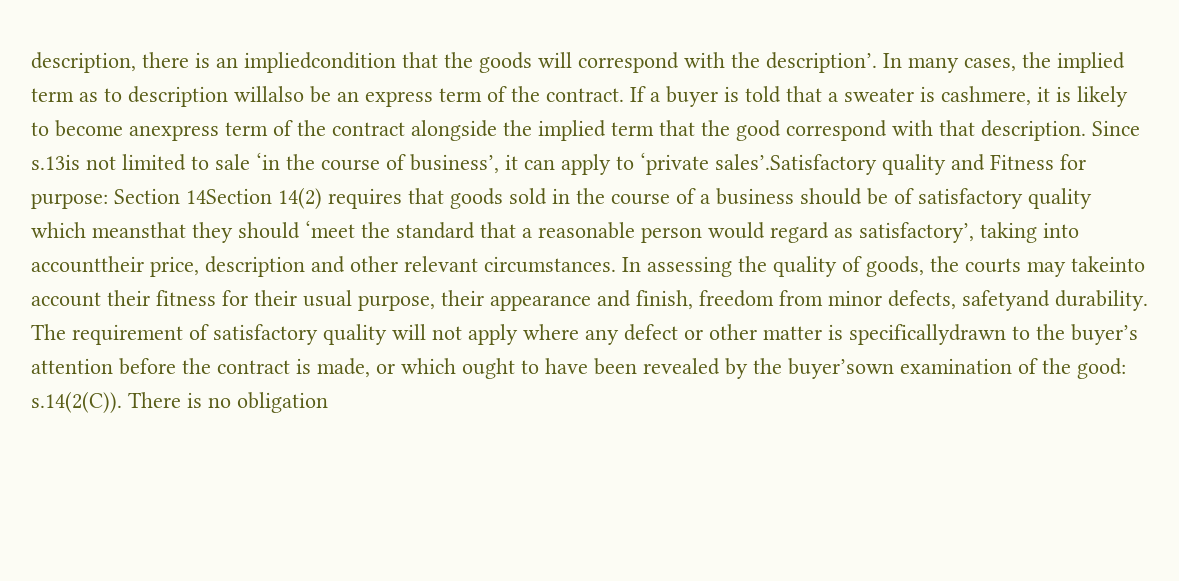description, there is an impliedcondition that the goods will correspond with the description’. In many cases, the implied term as to description willalso be an express term of the contract. If a buyer is told that a sweater is cashmere, it is likely to become anexpress term of the contract alongside the implied term that the good correspond with that description. Since s.13is not limited to sale ‘in the course of business’, it can apply to ‘private sales’.Satisfactory quality and Fitness for purpose: Section 14Section 14(2) requires that goods sold in the course of a business should be of satisfactory quality which meansthat they should ‘meet the standard that a reasonable person would regard as satisfactory’, taking into accounttheir price, description and other relevant circumstances. In assessing the quality of goods, the courts may takeinto account their fitness for their usual purpose, their appearance and finish, freedom from minor defects, safetyand durability. The requirement of satisfactory quality will not apply where any defect or other matter is specificallydrawn to the buyer’s attention before the contract is made, or which ought to have been revealed by the buyer’sown examination of the good: s.14(2(C)). There is no obligation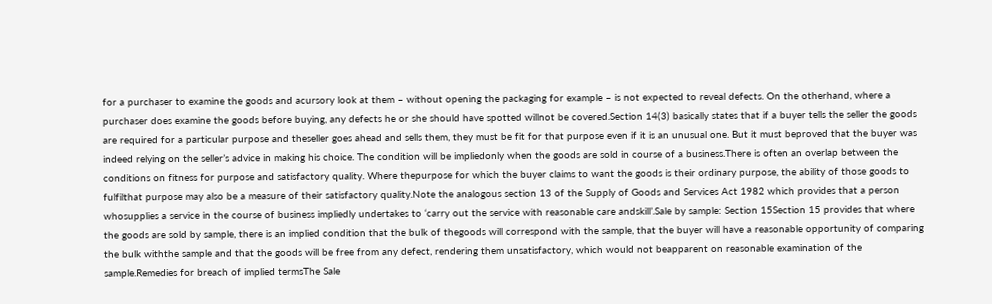for a purchaser to examine the goods and acursory look at them – without opening the packaging for example – is not expected to reveal defects. On the otherhand, where a purchaser does examine the goods before buying, any defects he or she should have spotted willnot be covered.Section 14(3) basically states that if a buyer tells the seller the goods are required for a particular purpose and theseller goes ahead and sells them, they must be fit for that purpose even if it is an unusual one. But it must beproved that the buyer was indeed relying on the seller’s advice in making his choice. The condition will be impliedonly when the goods are sold in course of a business.There is often an overlap between the conditions on fitness for purpose and satisfactory quality. Where thepurpose for which the buyer claims to want the goods is their ordinary purpose, the ability of those goods to fulfilthat purpose may also be a measure of their satisfactory quality.Note the analogous section 13 of the Supply of Goods and Services Act 1982 which provides that a person whosupplies a service in the course of business impliedly undertakes to ‘carry out the service with reasonable care andskill’.Sale by sample: Section 15Section 15 provides that where the goods are sold by sample, there is an implied condition that the bulk of thegoods will correspond with the sample, that the buyer will have a reasonable opportunity of comparing the bulk withthe sample and that the goods will be free from any defect, rendering them unsatisfactory, which would not beapparent on reasonable examination of the sample.Remedies for breach of implied termsThe Sale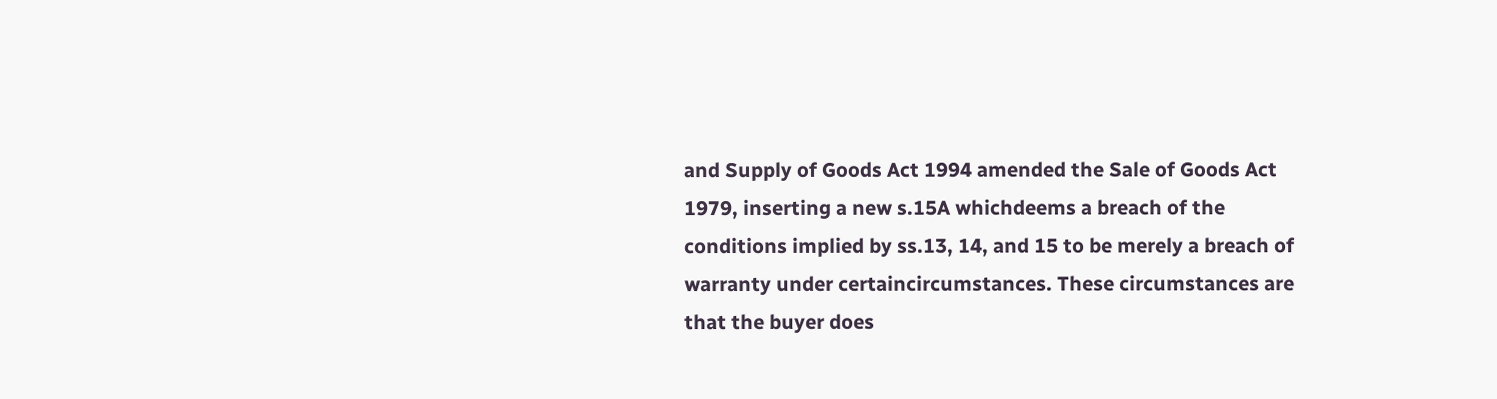and Supply of Goods Act 1994 amended the Sale of Goods Act 1979, inserting a new s.15A whichdeems a breach of the conditions implied by ss.13, 14, and 15 to be merely a breach of warranty under certaincircumstances. These circumstances are that the buyer does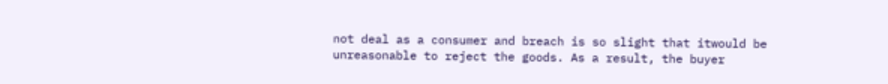not deal as a consumer and breach is so slight that itwould be unreasonable to reject the goods. As a result, the buyer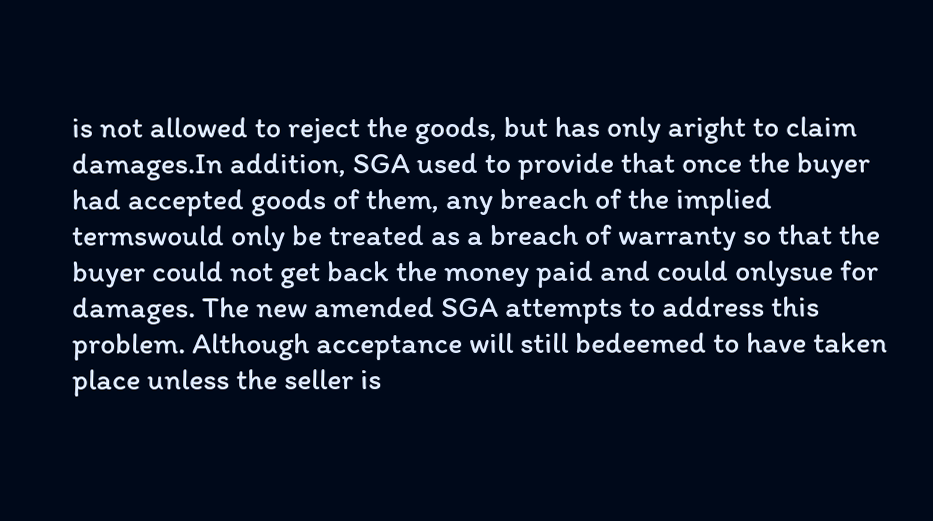is not allowed to reject the goods, but has only aright to claim damages.In addition, SGA used to provide that once the buyer had accepted goods of them, any breach of the implied termswould only be treated as a breach of warranty so that the buyer could not get back the money paid and could onlysue for damages. The new amended SGA attempts to address this problem. Although acceptance will still bedeemed to have taken place unless the seller is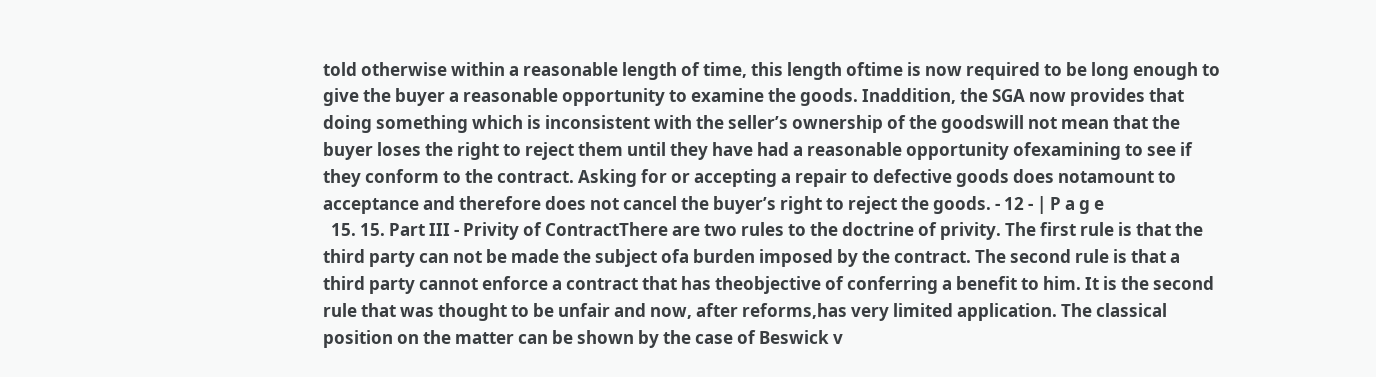told otherwise within a reasonable length of time, this length oftime is now required to be long enough to give the buyer a reasonable opportunity to examine the goods. Inaddition, the SGA now provides that doing something which is inconsistent with the seller’s ownership of the goodswill not mean that the buyer loses the right to reject them until they have had a reasonable opportunity ofexamining to see if they conform to the contract. Asking for or accepting a repair to defective goods does notamount to acceptance and therefore does not cancel the buyer’s right to reject the goods. - 12 - | P a g e
  15. 15. Part III - Privity of ContractThere are two rules to the doctrine of privity. The first rule is that the third party can not be made the subject ofa burden imposed by the contract. The second rule is that a third party cannot enforce a contract that has theobjective of conferring a benefit to him. It is the second rule that was thought to be unfair and now, after reforms,has very limited application. The classical position on the matter can be shown by the case of Beswick v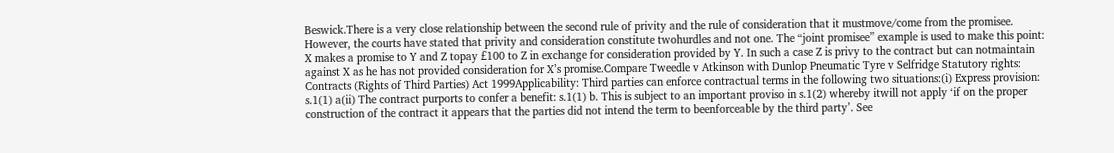Beswick.There is a very close relationship between the second rule of privity and the rule of consideration that it mustmove/come from the promisee. However, the courts have stated that privity and consideration constitute twohurdles and not one. The “joint promisee” example is used to make this point: X makes a promise to Y and Z topay £100 to Z in exchange for consideration provided by Y. In such a case Z is privy to the contract but can notmaintain against X as he has not provided consideration for X’s promise.Compare Tweedle v Atkinson with Dunlop Pneumatic Tyre v Selfridge Statutory rights: Contracts (Rights of Third Parties) Act 1999Applicability: Third parties can enforce contractual terms in the following two situations:(i) Express provision: s.1(1) a(ii) The contract purports to confer a benefit: s.1(1) b. This is subject to an important proviso in s.1(2) whereby itwill not apply ‘if on the proper construction of the contract it appears that the parties did not intend the term to beenforceable by the third party’. See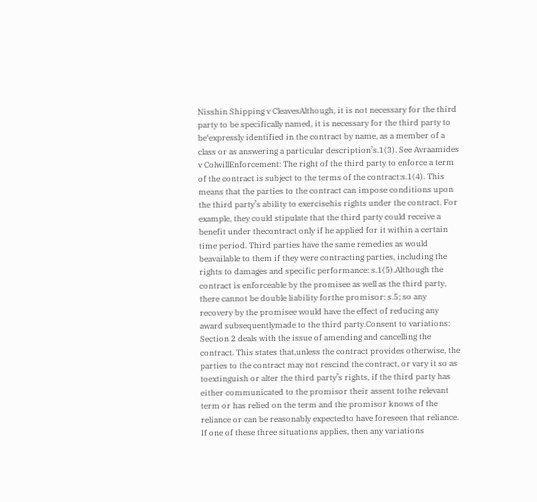Nisshin Shipping v CleavesAlthough, it is not necessary for the third party to be specifically named, it is necessary for the third party to be‘expressly identified in the contract by name, as a member of a class or as answering a particular description’s.1(3). See Avraamides v ColwillEnforcement: The right of the third party to enforce a term of the contract is subject to the terms of the contract:s.1(4). This means that the parties to the contract can impose conditions upon the third party’s ability to exercisehis rights under the contract. For example, they could stipulate that the third party could receive a benefit under thecontract only if he applied for it within a certain time period. Third parties have the same remedies as would beavailable to them if they were contracting parties, including the rights to damages and specific performance: s.1(5).Although the contract is enforceable by the promisee as well as the third party, there cannot be double liability forthe promisor: s.5; so any recovery by the promisee would have the effect of reducing any award subsequentlymade to the third party.Consent to variations: Section 2 deals with the issue of amending and cancelling the contract. This states that,unless the contract provides otherwise, the parties to the contract may not rescind the contract, or vary it so as toextinguish or alter the third party’s rights, if the third party has either communicated to the promisor their assent tothe relevant term or has relied on the term and the promisor knows of the reliance or can be reasonably expectedto have foreseen that reliance. If one of these three situations applies, then any variations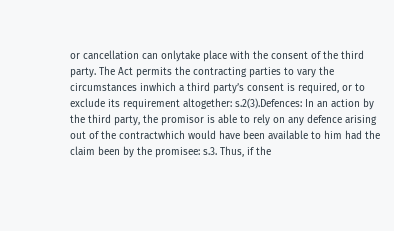or cancellation can onlytake place with the consent of the third party. The Act permits the contracting parties to vary the circumstances inwhich a third party’s consent is required, or to exclude its requirement altogether: s.2(3).Defences: In an action by the third party, the promisor is able to rely on any defence arising out of the contractwhich would have been available to him had the claim been by the promisee: s.3. Thus, if the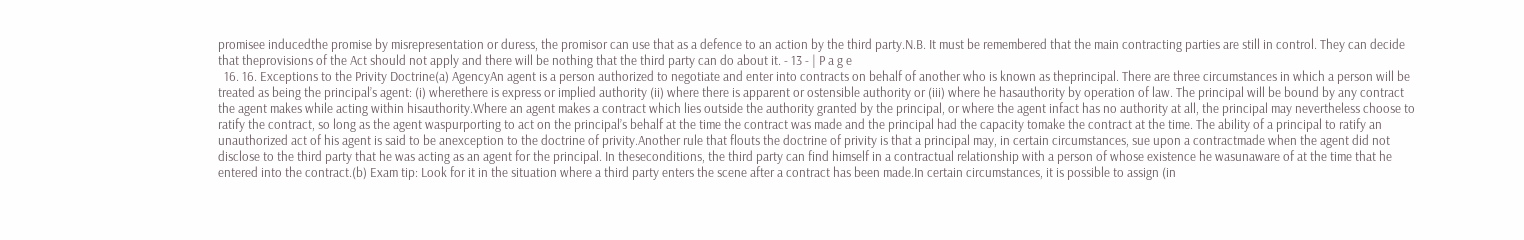promisee inducedthe promise by misrepresentation or duress, the promisor can use that as a defence to an action by the third party.N.B. It must be remembered that the main contracting parties are still in control. They can decide that theprovisions of the Act should not apply and there will be nothing that the third party can do about it. - 13 - | P a g e
  16. 16. Exceptions to the Privity Doctrine(a) AgencyAn agent is a person authorized to negotiate and enter into contracts on behalf of another who is known as theprincipal. There are three circumstances in which a person will be treated as being the principal’s agent: (i) wherethere is express or implied authority (ii) where there is apparent or ostensible authority or (iii) where he hasauthority by operation of law. The principal will be bound by any contract the agent makes while acting within hisauthority.Where an agent makes a contract which lies outside the authority granted by the principal, or where the agent infact has no authority at all, the principal may nevertheless choose to ratify the contract, so long as the agent waspurporting to act on the principal’s behalf at the time the contract was made and the principal had the capacity tomake the contract at the time. The ability of a principal to ratify an unauthorized act of his agent is said to be anexception to the doctrine of privity.Another rule that flouts the doctrine of privity is that a principal may, in certain circumstances, sue upon a contractmade when the agent did not disclose to the third party that he was acting as an agent for the principal. In theseconditions, the third party can find himself in a contractual relationship with a person of whose existence he wasunaware of at the time that he entered into the contract.(b) Exam tip: Look for it in the situation where a third party enters the scene after a contract has been made.In certain circumstances, it is possible to assign (in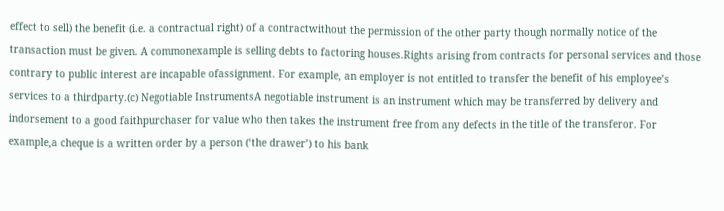effect to sell) the benefit (i.e. a contractual right) of a contractwithout the permission of the other party though normally notice of the transaction must be given. A commonexample is selling debts to factoring houses.Rights arising from contracts for personal services and those contrary to public interest are incapable ofassignment. For example, an employer is not entitled to transfer the benefit of his employee’s services to a thirdparty.(c) Negotiable InstrumentsA negotiable instrument is an instrument which may be transferred by delivery and indorsement to a good faithpurchaser for value who then takes the instrument free from any defects in the title of the transferor. For example,a cheque is a written order by a person (‘the drawer’) to his bank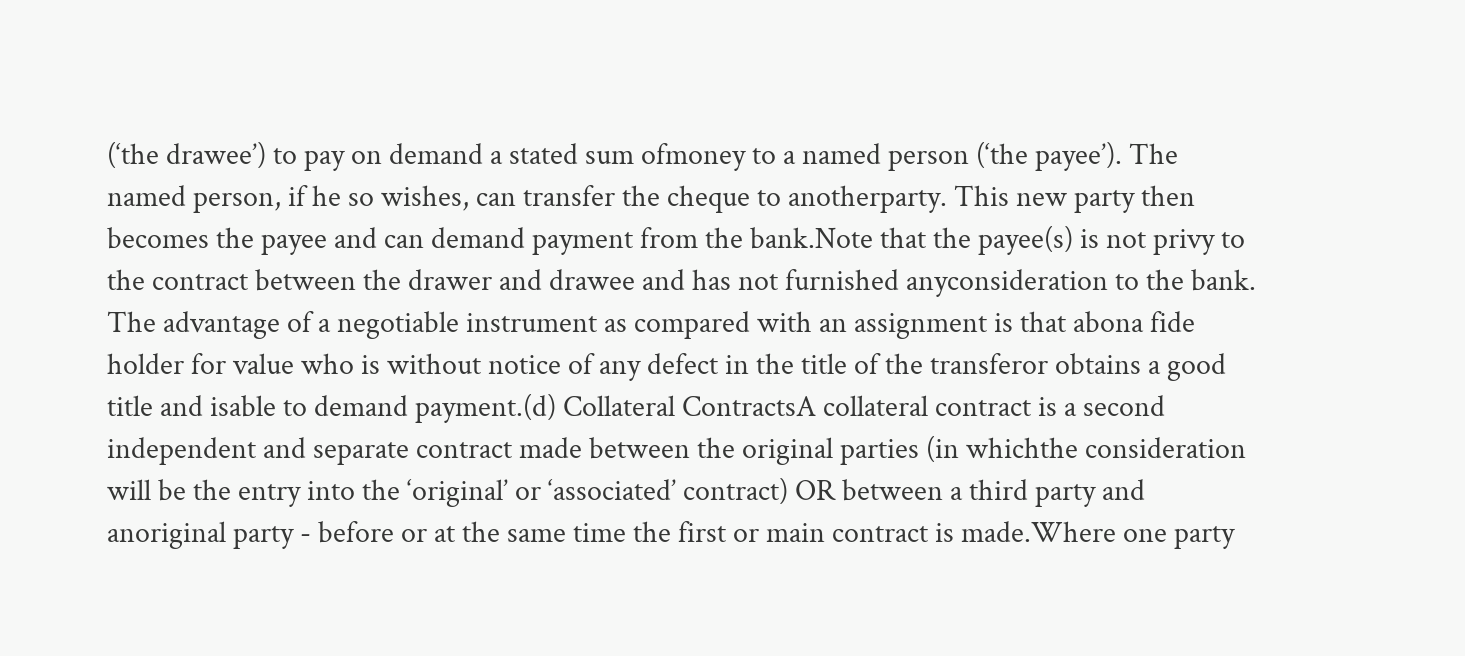(‘the drawee’) to pay on demand a stated sum ofmoney to a named person (‘the payee’). The named person, if he so wishes, can transfer the cheque to anotherparty. This new party then becomes the payee and can demand payment from the bank.Note that the payee(s) is not privy to the contract between the drawer and drawee and has not furnished anyconsideration to the bank. The advantage of a negotiable instrument as compared with an assignment is that abona fide holder for value who is without notice of any defect in the title of the transferor obtains a good title and isable to demand payment.(d) Collateral ContractsA collateral contract is a second independent and separate contract made between the original parties (in whichthe consideration will be the entry into the ‘original’ or ‘associated’ contract) OR between a third party and anoriginal party - before or at the same time the first or main contract is made.Where one party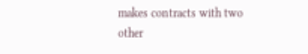makes contracts with two other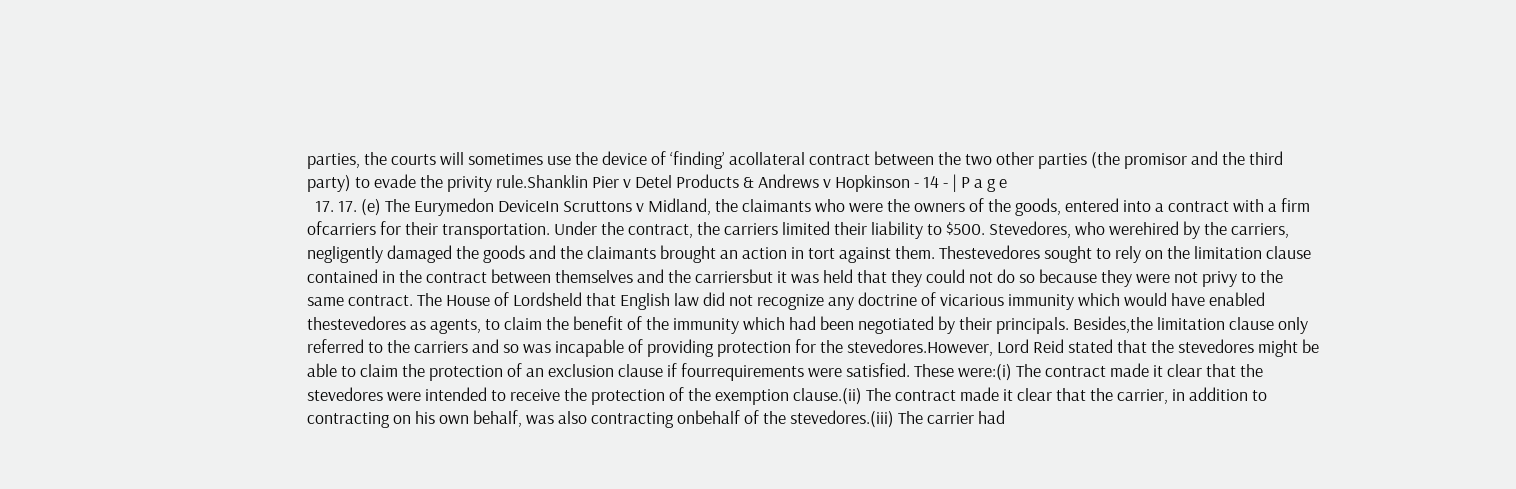parties, the courts will sometimes use the device of ‘finding’ acollateral contract between the two other parties (the promisor and the third party) to evade the privity rule.Shanklin Pier v Detel Products & Andrews v Hopkinson - 14 - | P a g e
  17. 17. (e) The Eurymedon DeviceIn Scruttons v Midland, the claimants who were the owners of the goods, entered into a contract with a firm ofcarriers for their transportation. Under the contract, the carriers limited their liability to $500. Stevedores, who werehired by the carriers, negligently damaged the goods and the claimants brought an action in tort against them. Thestevedores sought to rely on the limitation clause contained in the contract between themselves and the carriersbut it was held that they could not do so because they were not privy to the same contract. The House of Lordsheld that English law did not recognize any doctrine of vicarious immunity which would have enabled thestevedores as agents, to claim the benefit of the immunity which had been negotiated by their principals. Besides,the limitation clause only referred to the carriers and so was incapable of providing protection for the stevedores.However, Lord Reid stated that the stevedores might be able to claim the protection of an exclusion clause if fourrequirements were satisfied. These were:(i) The contract made it clear that the stevedores were intended to receive the protection of the exemption clause.(ii) The contract made it clear that the carrier, in addition to contracting on his own behalf, was also contracting onbehalf of the stevedores.(iii) The carrier had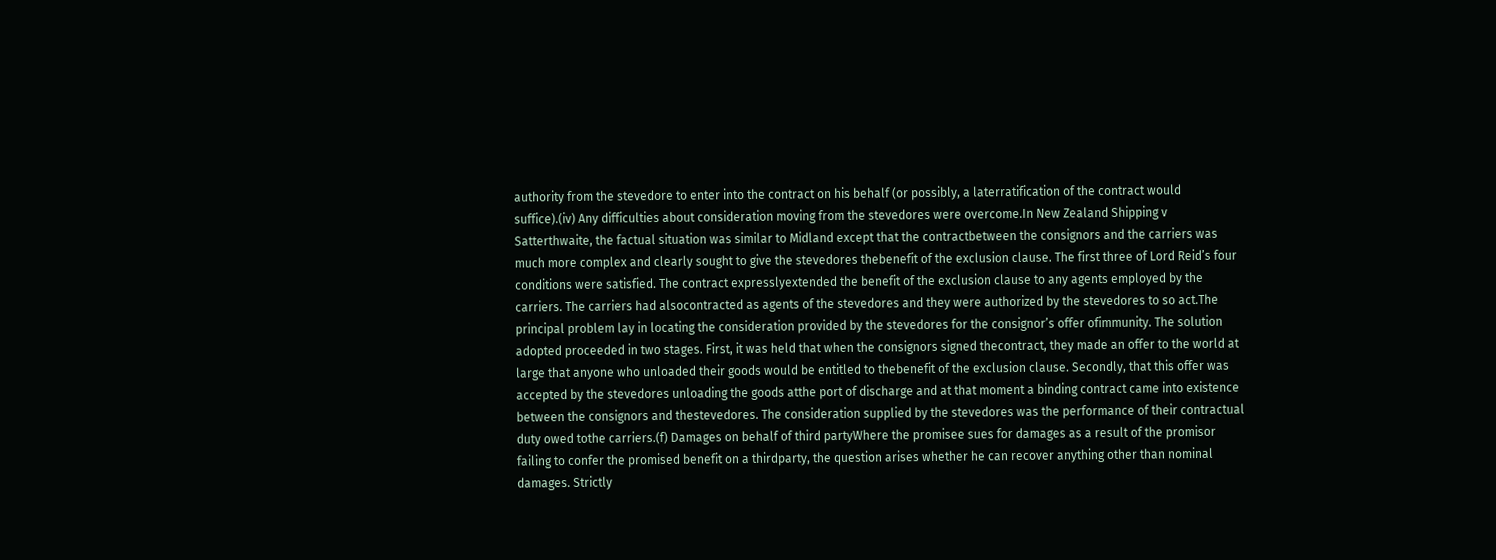authority from the stevedore to enter into the contract on his behalf (or possibly, a laterratification of the contract would suffice).(iv) Any difficulties about consideration moving from the stevedores were overcome.In New Zealand Shipping v Satterthwaite, the factual situation was similar to Midland except that the contractbetween the consignors and the carriers was much more complex and clearly sought to give the stevedores thebenefit of the exclusion clause. The first three of Lord Reid’s four conditions were satisfied. The contract expresslyextended the benefit of the exclusion clause to any agents employed by the carriers. The carriers had alsocontracted as agents of the stevedores and they were authorized by the stevedores to so act.The principal problem lay in locating the consideration provided by the stevedores for the consignor’s offer ofimmunity. The solution adopted proceeded in two stages. First, it was held that when the consignors signed thecontract, they made an offer to the world at large that anyone who unloaded their goods would be entitled to thebenefit of the exclusion clause. Secondly, that this offer was accepted by the stevedores unloading the goods atthe port of discharge and at that moment a binding contract came into existence between the consignors and thestevedores. The consideration supplied by the stevedores was the performance of their contractual duty owed tothe carriers.(f) Damages on behalf of third partyWhere the promisee sues for damages as a result of the promisor failing to confer the promised benefit on a thirdparty, the question arises whether he can recover anything other than nominal damages. Strictly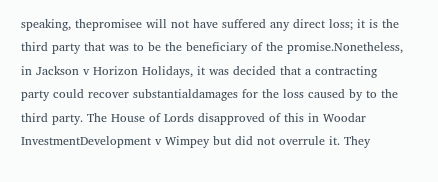speaking, thepromisee will not have suffered any direct loss; it is the third party that was to be the beneficiary of the promise.Nonetheless, in Jackson v Horizon Holidays, it was decided that a contracting party could recover substantialdamages for the loss caused by to the third party. The House of Lords disapproved of this in Woodar InvestmentDevelopment v Wimpey but did not overrule it. They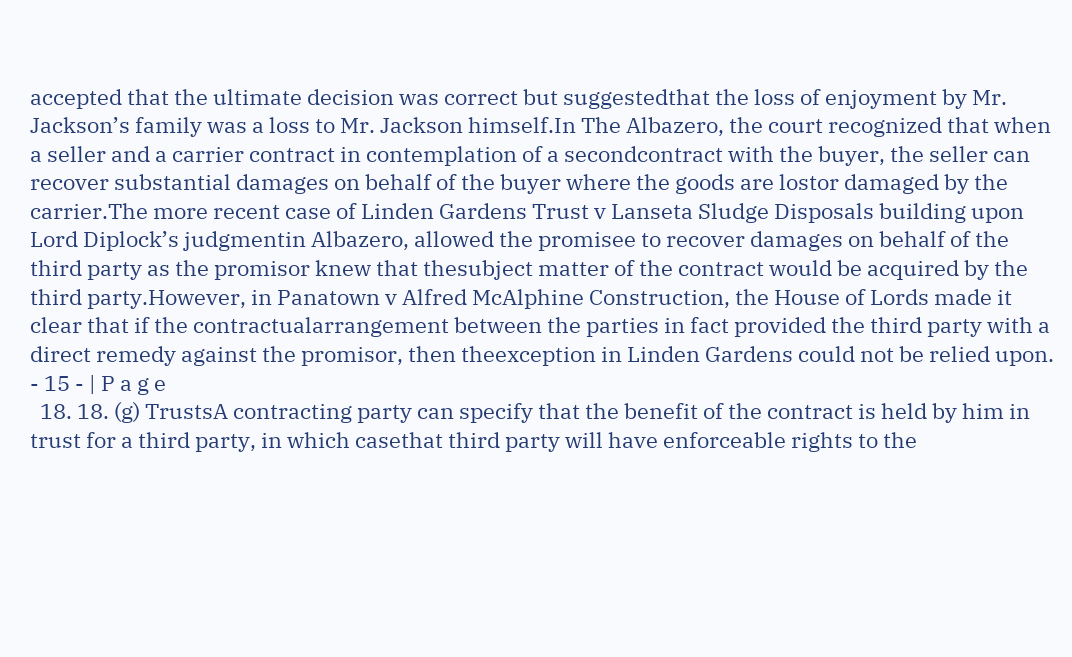accepted that the ultimate decision was correct but suggestedthat the loss of enjoyment by Mr. Jackson’s family was a loss to Mr. Jackson himself.In The Albazero, the court recognized that when a seller and a carrier contract in contemplation of a secondcontract with the buyer, the seller can recover substantial damages on behalf of the buyer where the goods are lostor damaged by the carrier.The more recent case of Linden Gardens Trust v Lanseta Sludge Disposals building upon Lord Diplock’s judgmentin Albazero, allowed the promisee to recover damages on behalf of the third party as the promisor knew that thesubject matter of the contract would be acquired by the third party.However, in Panatown v Alfred McAlphine Construction, the House of Lords made it clear that if the contractualarrangement between the parties in fact provided the third party with a direct remedy against the promisor, then theexception in Linden Gardens could not be relied upon. - 15 - | P a g e
  18. 18. (g) TrustsA contracting party can specify that the benefit of the contract is held by him in trust for a third party, in which casethat third party will have enforceable rights to the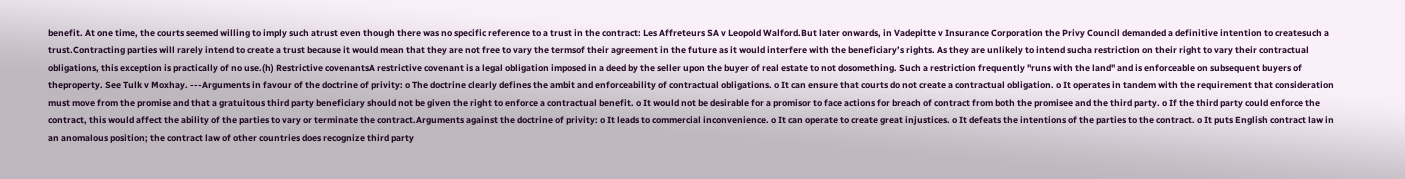benefit. At one time, the courts seemed willing to imply such atrust even though there was no specific reference to a trust in the contract: Les Affreteurs SA v Leopold Walford.But later onwards, in Vadepitte v Insurance Corporation the Privy Council demanded a definitive intention to createsuch a trust.Contracting parties will rarely intend to create a trust because it would mean that they are not free to vary the termsof their agreement in the future as it would interfere with the beneficiary’s rights. As they are unlikely to intend sucha restriction on their right to vary their contractual obligations, this exception is practically of no use.(h) Restrictive covenantsA restrictive covenant is a legal obligation imposed in a deed by the seller upon the buyer of real estate to not dosomething. Such a restriction frequently "runs with the land" and is enforceable on subsequent buyers of theproperty. See Tulk v Moxhay. ---Arguments in favour of the doctrine of privity: o The doctrine clearly defines the ambit and enforceability of contractual obligations. o It can ensure that courts do not create a contractual obligation. o It operates in tandem with the requirement that consideration must move from the promise and that a gratuitous third party beneficiary should not be given the right to enforce a contractual benefit. o It would not be desirable for a promisor to face actions for breach of contract from both the promisee and the third party. o If the third party could enforce the contract, this would affect the ability of the parties to vary or terminate the contract.Arguments against the doctrine of privity: o It leads to commercial inconvenience. o It can operate to create great injustices. o It defeats the intentions of the parties to the contract. o It puts English contract law in an anomalous position; the contract law of other countries does recognize third party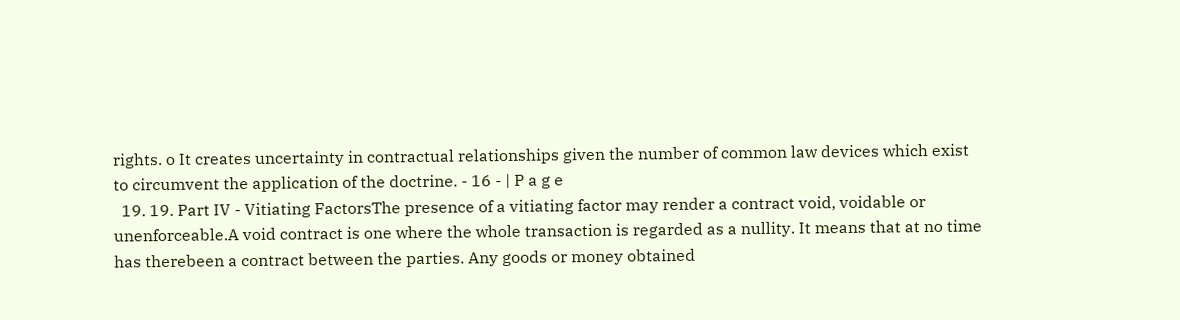rights. o It creates uncertainty in contractual relationships given the number of common law devices which exist to circumvent the application of the doctrine. - 16 - | P a g e
  19. 19. Part IV - Vitiating FactorsThe presence of a vitiating factor may render a contract void, voidable or unenforceable.A void contract is one where the whole transaction is regarded as a nullity. It means that at no time has therebeen a contract between the parties. Any goods or money obtained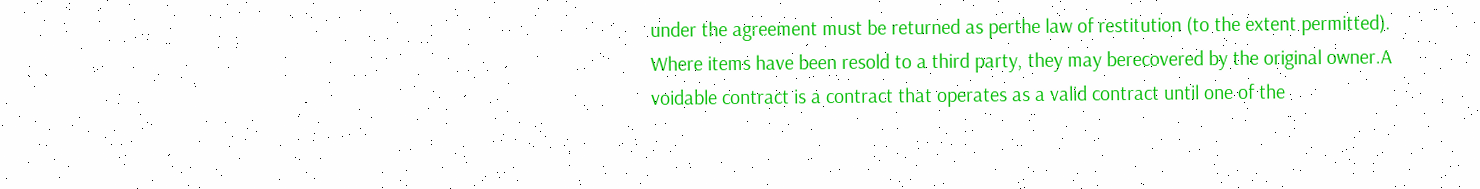under the agreement must be returned as perthe law of restitution (to the extent permitted). Where items have been resold to a third party, they may berecovered by the original owner.A voidable contract is a contract that operates as a valid contract until one of the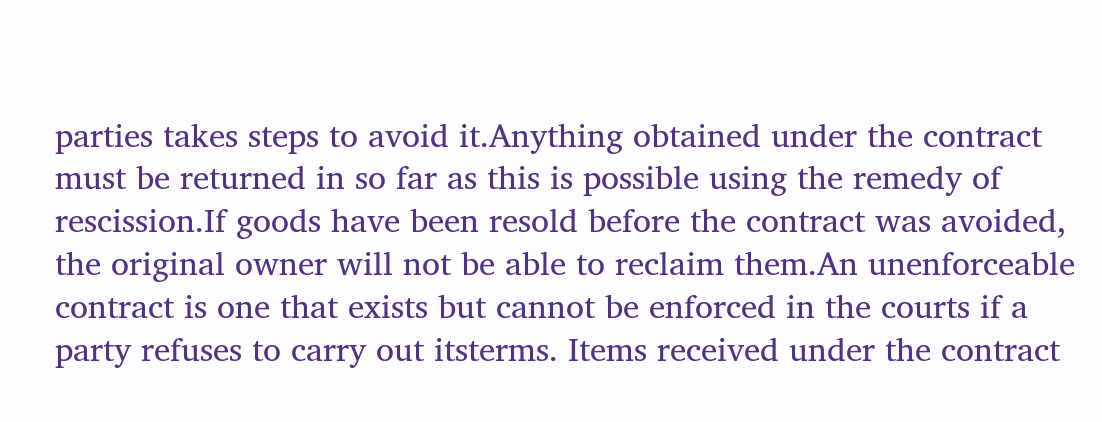parties takes steps to avoid it.Anything obtained under the contract must be returned in so far as this is possible using the remedy of rescission.If goods have been resold before the contract was avoided, the original owner will not be able to reclaim them.An unenforceable contract is one that exists but cannot be enforced in the courts if a party refuses to carry out itsterms. Items received under the contract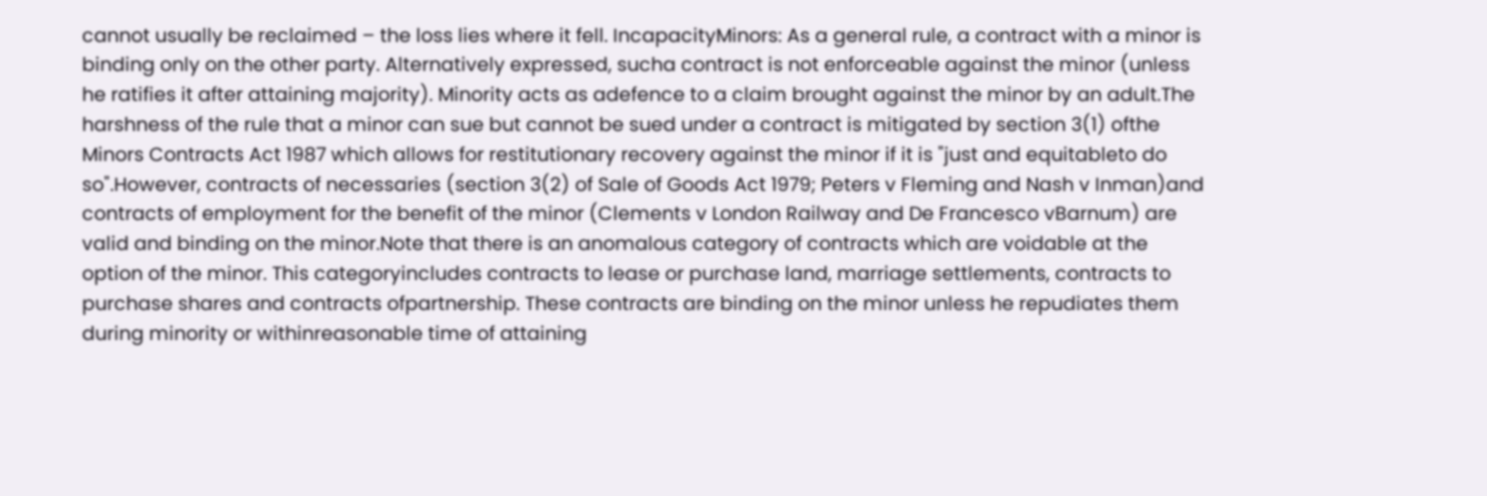cannot usually be reclaimed – the loss lies where it fell. IncapacityMinors: As a general rule, a contract with a minor is binding only on the other party. Alternatively expressed, sucha contract is not enforceable against the minor (unless he ratifies it after attaining majority). Minority acts as adefence to a claim brought against the minor by an adult.The harshness of the rule that a minor can sue but cannot be sued under a contract is mitigated by section 3(1) ofthe Minors Contracts Act 1987 which allows for restitutionary recovery against the minor if it is "just and equitableto do so".However, contracts of necessaries (section 3(2) of Sale of Goods Act 1979; Peters v Fleming and Nash v Inman)and contracts of employment for the benefit of the minor (Clements v London Railway and De Francesco vBarnum) are valid and binding on the minor.Note that there is an anomalous category of contracts which are voidable at the option of the minor. This categoryincludes contracts to lease or purchase land, marriage settlements, contracts to purchase shares and contracts ofpartnership. These contracts are binding on the minor unless he repudiates them during minority or withinreasonable time of attaining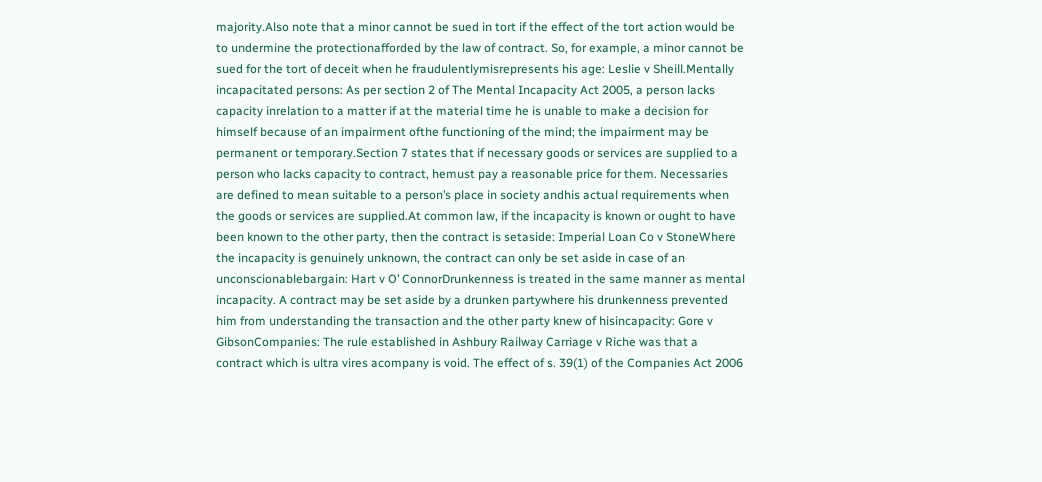majority.Also note that a minor cannot be sued in tort if the effect of the tort action would be to undermine the protectionafforded by the law of contract. So, for example, a minor cannot be sued for the tort of deceit when he fraudulentlymisrepresents his age: Leslie v Sheill.Mentally incapacitated persons: As per section 2 of The Mental Incapacity Act 2005, a person lacks capacity inrelation to a matter if at the material time he is unable to make a decision for himself because of an impairment ofthe functioning of the mind; the impairment may be permanent or temporary.Section 7 states that if necessary goods or services are supplied to a person who lacks capacity to contract, hemust pay a reasonable price for them. Necessaries are defined to mean suitable to a person’s place in society andhis actual requirements when the goods or services are supplied.At common law, if the incapacity is known or ought to have been known to the other party, then the contract is setaside: Imperial Loan Co v StoneWhere the incapacity is genuinely unknown, the contract can only be set aside in case of an unconscionablebargain: Hart v O’ ConnorDrunkenness is treated in the same manner as mental incapacity. A contract may be set aside by a drunken partywhere his drunkenness prevented him from understanding the transaction and the other party knew of hisincapacity: Gore v GibsonCompanies: The rule established in Ashbury Railway Carriage v Riche was that a contract which is ultra vires acompany is void. The effect of s. 39(1) of the Companies Act 2006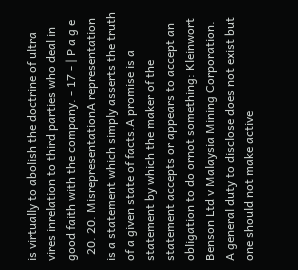is virtually to abolish the doctrine of ultra vires inrelation to third parties who deal in good faith with the company. - 17 - | P a g e
  20. 20. MisrepresentationA representation is a statement which simply asserts the truth of a given state of facts.A promise is a statement by which the maker of the statement accepts or appears to accept an obligation to do ornot something: Kleinwort Benson Ltd v Malaysia Mining Corporation. A general duty to disclose does not exist but one should not make active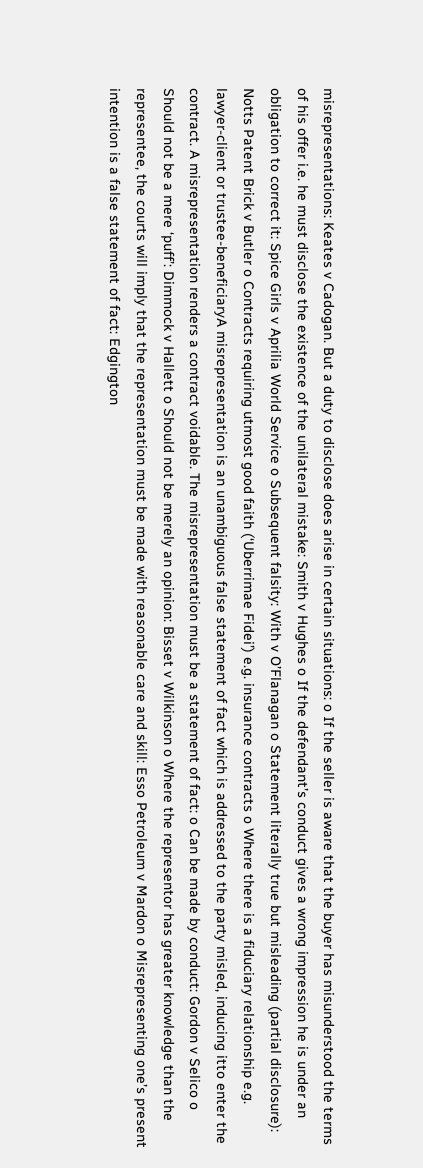misrepresentations: Keates v Cadogan. But a duty to disclose does arise in certain situations: o If the seller is aware that the buyer has misunderstood the terms of his offer i.e. he must disclose the existence of the unilateral mistake: Smith v Hughes o If the defendant’s conduct gives a wrong impression he is under an obligation to correct it: Spice Girls v Aprilia World Service o Subsequent falsity: With v O’Flanagan o Statement literally true but misleading (partial disclosure): Notts Patent Brick v Butler o Contracts requiring utmost good faith (‘Uberrimae Fidei’) e.g. insurance contracts o Where there is a fiduciary relationship e.g. lawyer-client or trustee-beneficiaryA misrepresentation is an unambiguous false statement of fact which is addressed to the party misled, inducing itto enter the contract. A misrepresentation renders a contract voidable. The misrepresentation must be a statement of fact: o Can be made by conduct: Gordon v Selico o Should not be a mere ‘puff’: Dimmock v Hallett o Should not be merely an opinion: Bisset v Wilkinson o Where the representor has greater knowledge than the representee, the courts will imply that the representation must be made with reasonable care and skill: Esso Petroleum v Mardon o Misrepresenting one’s present intention is a false statement of fact: Edgington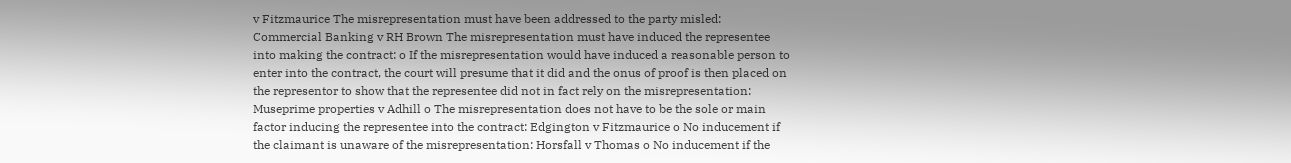v Fitzmaurice The misrepresentation must have been addressed to the party misled: Commercial Banking v RH Brown The misrepresentation must have induced the representee into making the contract: o If the misrepresentation would have induced a reasonable person to enter into the contract, the court will presume that it did and the onus of proof is then placed on the representor to show that the representee did not in fact rely on the misrepresentation: Museprime properties v Adhill o The misrepresentation does not have to be the sole or main factor inducing the representee into the contract: Edgington v Fitzmaurice o No inducement if the claimant is unaware of the misrepresentation: Horsfall v Thomas o No inducement if the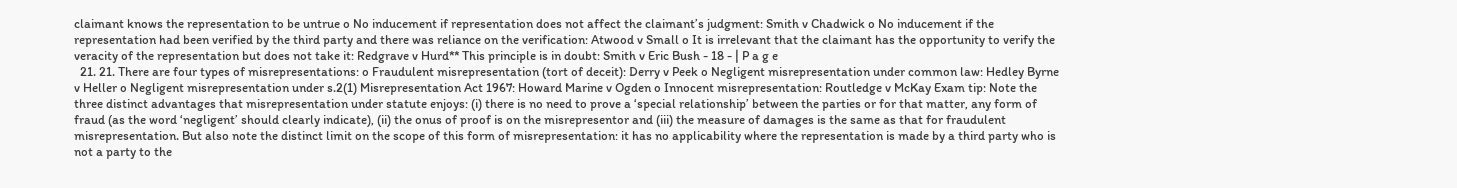claimant knows the representation to be untrue o No inducement if representation does not affect the claimant’s judgment: Smith v Chadwick o No inducement if the representation had been verified by the third party and there was reliance on the verification: Atwood v Small o It is irrelevant that the claimant has the opportunity to verify the veracity of the representation but does not take it: Redgrave v Hurd** This principle is in doubt: Smith v Eric Bush - 18 - | P a g e
  21. 21. There are four types of misrepresentations: o Fraudulent misrepresentation (tort of deceit): Derry v Peek o Negligent misrepresentation under common law: Hedley Byrne v Heller o Negligent misrepresentation under s.2(1) Misrepresentation Act 1967: Howard Marine v Ogden o Innocent misrepresentation: Routledge v McKay Exam tip: Note the three distinct advantages that misrepresentation under statute enjoys: (i) there is no need to prove a ‘special relationship’ between the parties or for that matter, any form of fraud (as the word ‘negligent’ should clearly indicate), (ii) the onus of proof is on the misrepresentor and (iii) the measure of damages is the same as that for fraudulent misrepresentation. But also note the distinct limit on the scope of this form of misrepresentation: it has no applicability where the representation is made by a third party who is not a party to the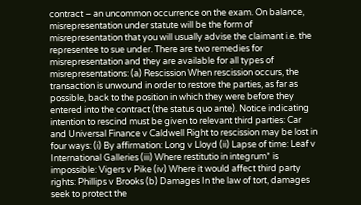contract – an uncommon occurrence on the exam. On balance, misrepresentation under statute will be the form of misrepresentation that you will usually advise the claimant i.e. the representee to sue under. There are two remedies for misrepresentation and they are available for all types of misrepresentations: (a) Rescission When rescission occurs, the transaction is unwound in order to restore the parties, as far as possible, back to the position in which they were before they entered into the contract (the status quo ante). Notice indicating intention to rescind must be given to relevant third parties: Car and Universal Finance v Caldwell Right to rescission may be lost in four ways: (i) By affirmation: Long v Lloyd (ii) Lapse of time: Leaf v International Galleries (iii) Where restitutio in integrum* is impossible: Vigers v Pike (iv) Where it would affect third party rights: Phillips v Brooks (b) Damages In the law of tort, damages seek to protect the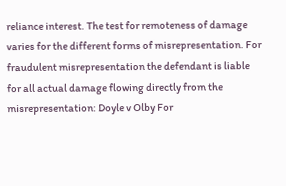reliance interest. The test for remoteness of damage varies for the different forms of misrepresentation. For fraudulent misrepresentation the defendant is liable for all actual damage flowing directly from the misrepresentation: Doyle v Olby For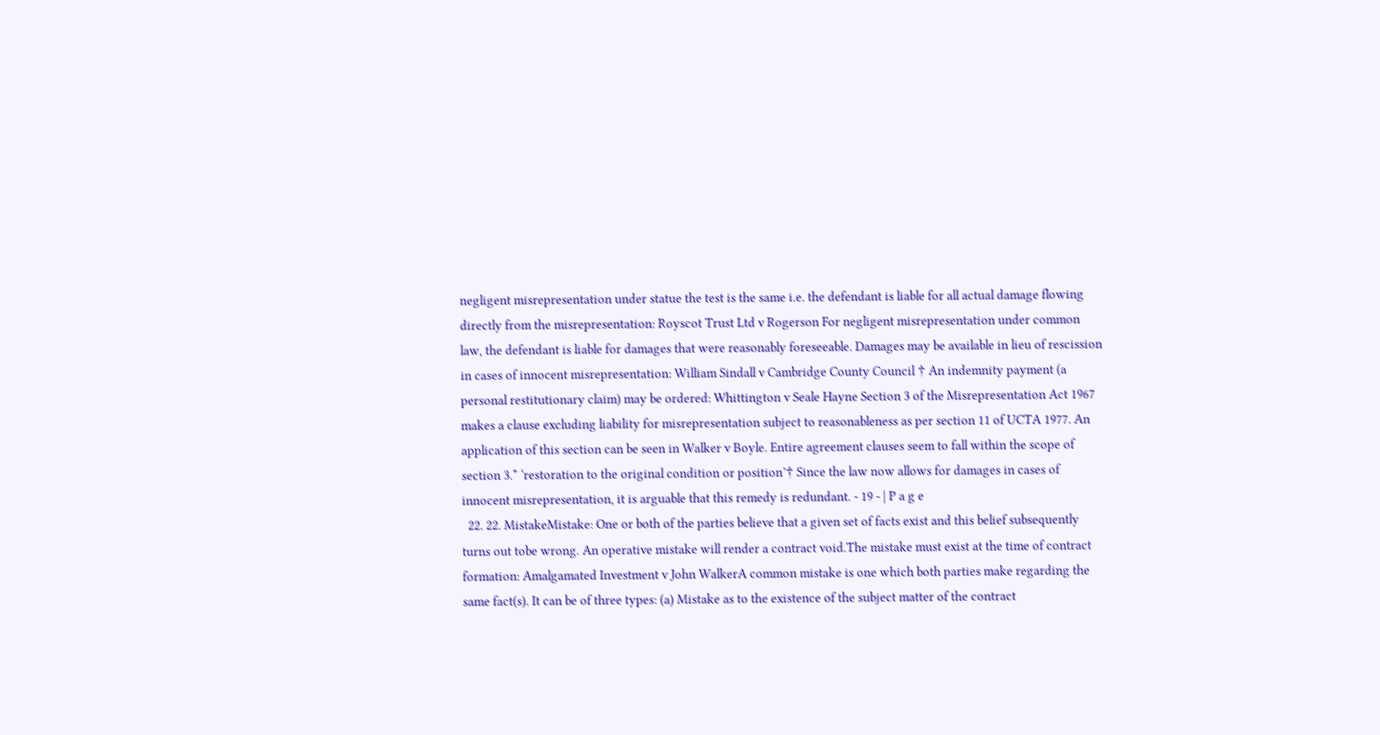negligent misrepresentation under statue the test is the same i.e. the defendant is liable for all actual damage flowing directly from the misrepresentation: Royscot Trust Ltd v Rogerson For negligent misrepresentation under common law, the defendant is liable for damages that were reasonably foreseeable. Damages may be available in lieu of rescission in cases of innocent misrepresentation: William Sindall v Cambridge County Council † An indemnity payment (a personal restitutionary claim) may be ordered: Whittington v Seale Hayne Section 3 of the Misrepresentation Act 1967 makes a clause excluding liability for misrepresentation subject to reasonableness as per section 11 of UCTA 1977. An application of this section can be seen in Walker v Boyle. Entire agreement clauses seem to fall within the scope of section 3.* ‘restoration to the original condition or position’† Since the law now allows for damages in cases of innocent misrepresentation, it is arguable that this remedy is redundant. - 19 - | P a g e
  22. 22. MistakeMistake: One or both of the parties believe that a given set of facts exist and this belief subsequently turns out tobe wrong. An operative mistake will render a contract void.The mistake must exist at the time of contract formation: Amalgamated Investment v John WalkerA common mistake is one which both parties make regarding the same fact(s). It can be of three types: (a) Mistake as to the existence of the subject matter of the contract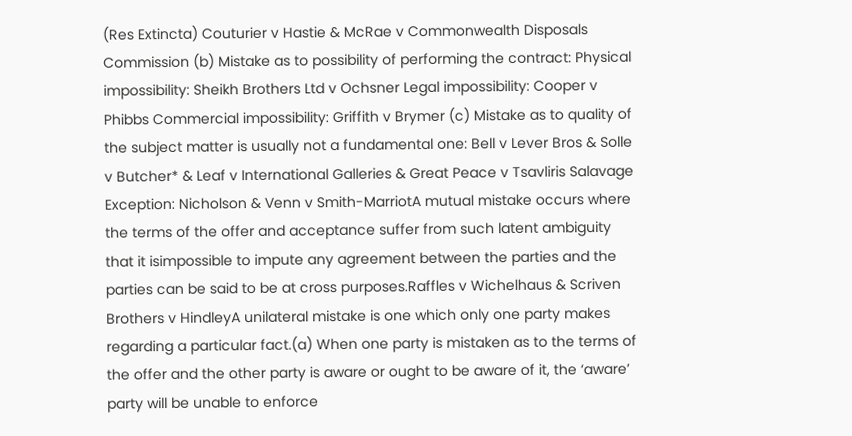(Res Extincta) Couturier v Hastie & McRae v Commonwealth Disposals Commission (b) Mistake as to possibility of performing the contract: Physical impossibility: Sheikh Brothers Ltd v Ochsner Legal impossibility: Cooper v Phibbs Commercial impossibility: Griffith v Brymer (c) Mistake as to quality of the subject matter is usually not a fundamental one: Bell v Lever Bros & Solle v Butcher* & Leaf v International Galleries & Great Peace v Tsavliris Salavage Exception: Nicholson & Venn v Smith-MarriotA mutual mistake occurs where the terms of the offer and acceptance suffer from such latent ambiguity that it isimpossible to impute any agreement between the parties and the parties can be said to be at cross purposes.Raffles v Wichelhaus & Scriven Brothers v HindleyA unilateral mistake is one which only one party makes regarding a particular fact.(a) When one party is mistaken as to the terms of the offer and the other party is aware or ought to be aware of it, the ‘aware’ party will be unable to enforce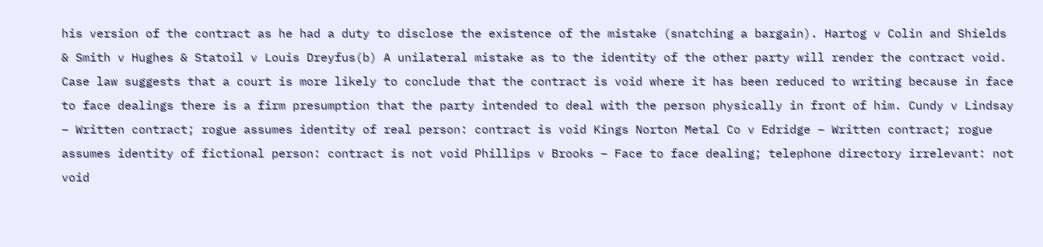his version of the contract as he had a duty to disclose the existence of the mistake (snatching a bargain). Hartog v Colin and Shields & Smith v Hughes & Statoil v Louis Dreyfus(b) A unilateral mistake as to the identity of the other party will render the contract void. Case law suggests that a court is more likely to conclude that the contract is void where it has been reduced to writing because in face to face dealings there is a firm presumption that the party intended to deal with the person physically in front of him. Cundy v Lindsay – Written contract; rogue assumes identity of real person: contract is void Kings Norton Metal Co v Edridge – Written contract; rogue assumes identity of fictional person: contract is not void Phillips v Brooks – Face to face dealing; telephone directory irrelevant: not void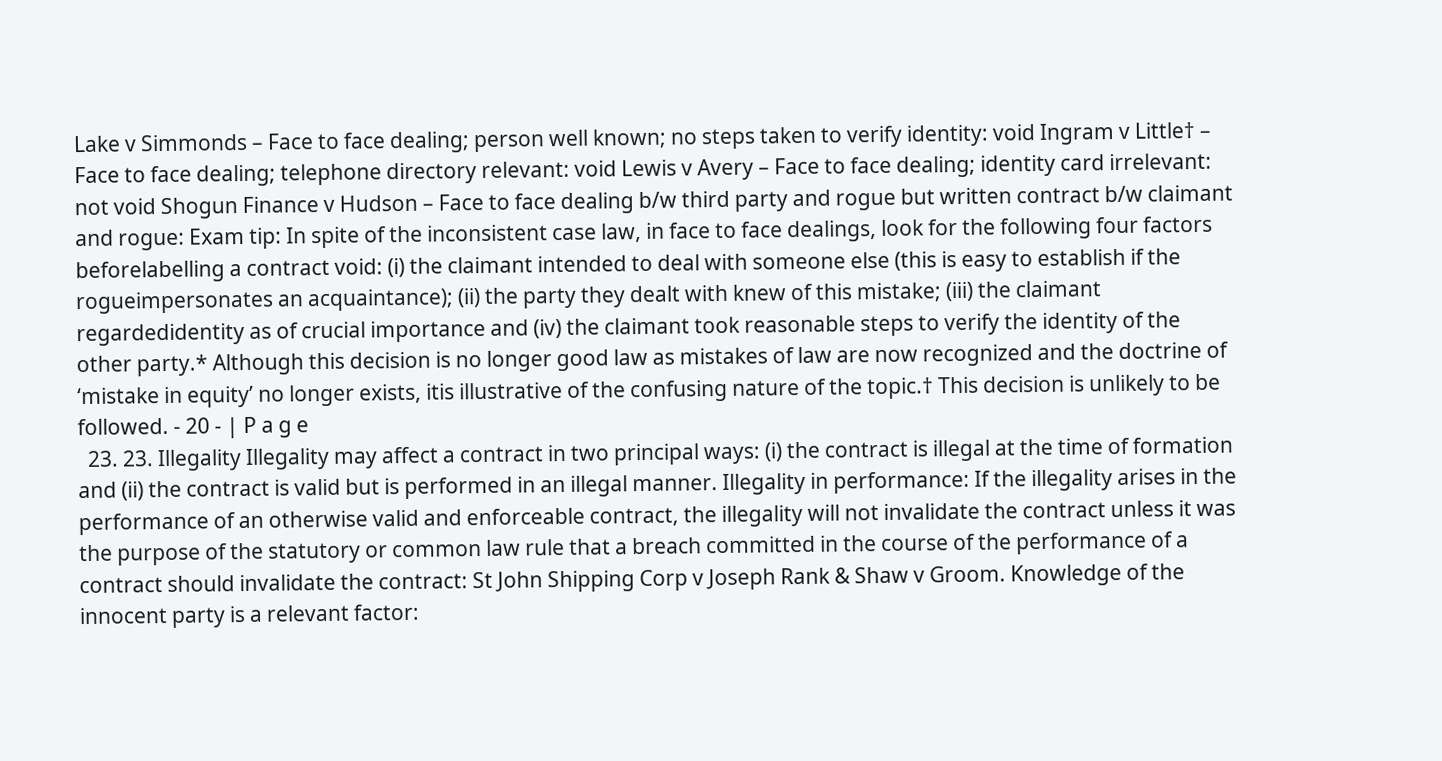Lake v Simmonds – Face to face dealing; person well known; no steps taken to verify identity: void Ingram v Little† – Face to face dealing; telephone directory relevant: void Lewis v Avery – Face to face dealing; identity card irrelevant: not void Shogun Finance v Hudson – Face to face dealing b/w third party and rogue but written contract b/w claimant and rogue: Exam tip: In spite of the inconsistent case law, in face to face dealings, look for the following four factors beforelabelling a contract void: (i) the claimant intended to deal with someone else (this is easy to establish if the rogueimpersonates an acquaintance); (ii) the party they dealt with knew of this mistake; (iii) the claimant regardedidentity as of crucial importance and (iv) the claimant took reasonable steps to verify the identity of the other party.* Although this decision is no longer good law as mistakes of law are now recognized and the doctrine of ‘mistake in equity’ no longer exists, itis illustrative of the confusing nature of the topic.† This decision is unlikely to be followed. - 20 - | P a g e
  23. 23. Illegality Illegality may affect a contract in two principal ways: (i) the contract is illegal at the time of formation and (ii) the contract is valid but is performed in an illegal manner. Illegality in performance: If the illegality arises in the performance of an otherwise valid and enforceable contract, the illegality will not invalidate the contract unless it was the purpose of the statutory or common law rule that a breach committed in the course of the performance of a contract should invalidate the contract: St John Shipping Corp v Joseph Rank & Shaw v Groom. Knowledge of the innocent party is a relevant factor: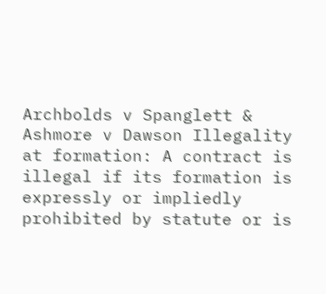Archbolds v Spanglett & Ashmore v Dawson Illegality at formation: A contract is illegal if its formation is expressly or impliedly prohibited by statute or is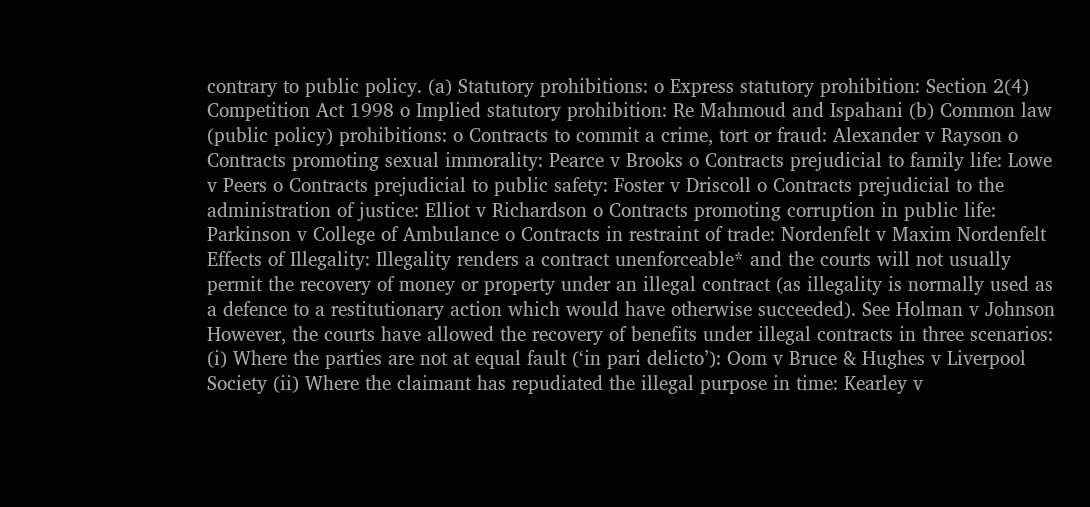contrary to public policy. (a) Statutory prohibitions: o Express statutory prohibition: Section 2(4) Competition Act 1998 o Implied statutory prohibition: Re Mahmoud and Ispahani (b) Common law (public policy) prohibitions: o Contracts to commit a crime, tort or fraud: Alexander v Rayson o Contracts promoting sexual immorality: Pearce v Brooks o Contracts prejudicial to family life: Lowe v Peers o Contracts prejudicial to public safety: Foster v Driscoll o Contracts prejudicial to the administration of justice: Elliot v Richardson o Contracts promoting corruption in public life: Parkinson v College of Ambulance o Contracts in restraint of trade: Nordenfelt v Maxim Nordenfelt Effects of Illegality: Illegality renders a contract unenforceable* and the courts will not usually permit the recovery of money or property under an illegal contract (as illegality is normally used as a defence to a restitutionary action which would have otherwise succeeded). See Holman v Johnson However, the courts have allowed the recovery of benefits under illegal contracts in three scenarios: (i) Where the parties are not at equal fault (‘in pari delicto’): Oom v Bruce & Hughes v Liverpool Society (ii) Where the claimant has repudiated the illegal purpose in time: Kearley v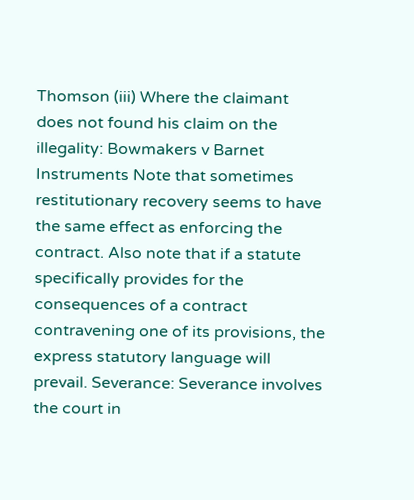Thomson (iii) Where the claimant does not found his claim on the illegality: Bowmakers v Barnet Instruments Note that sometimes restitutionary recovery seems to have the same effect as enforcing the contract. Also note that if a statute specifically provides for the consequences of a contract contravening one of its provisions, the express statutory language will prevail. Severance: Severance involves the court in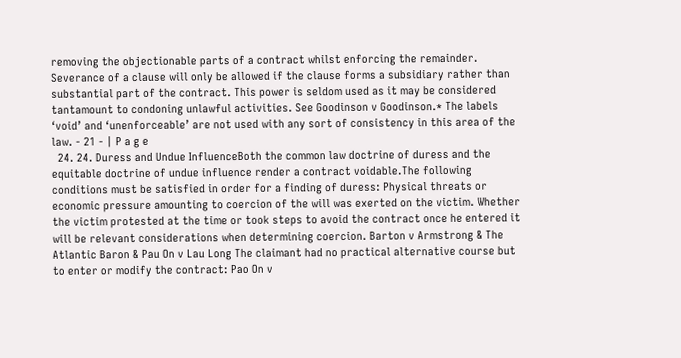removing the objectionable parts of a contract whilst enforcing the remainder. Severance of a clause will only be allowed if the clause forms a subsidiary rather than substantial part of the contract. This power is seldom used as it may be considered tantamount to condoning unlawful activities. See Goodinson v Goodinson.* The labels ‘void’ and ‘unenforceable’ are not used with any sort of consistency in this area of the law. - 21 - | P a g e
  24. 24. Duress and Undue InfluenceBoth the common law doctrine of duress and the equitable doctrine of undue influence render a contract voidable.The following conditions must be satisfied in order for a finding of duress: Physical threats or economic pressure amounting to coercion of the will was exerted on the victim. Whether the victim protested at the time or took steps to avoid the contract once he entered it will be relevant considerations when determining coercion. Barton v Armstrong & The Atlantic Baron & Pau On v Lau Long The claimant had no practical alternative course but to enter or modify the contract: Pao On v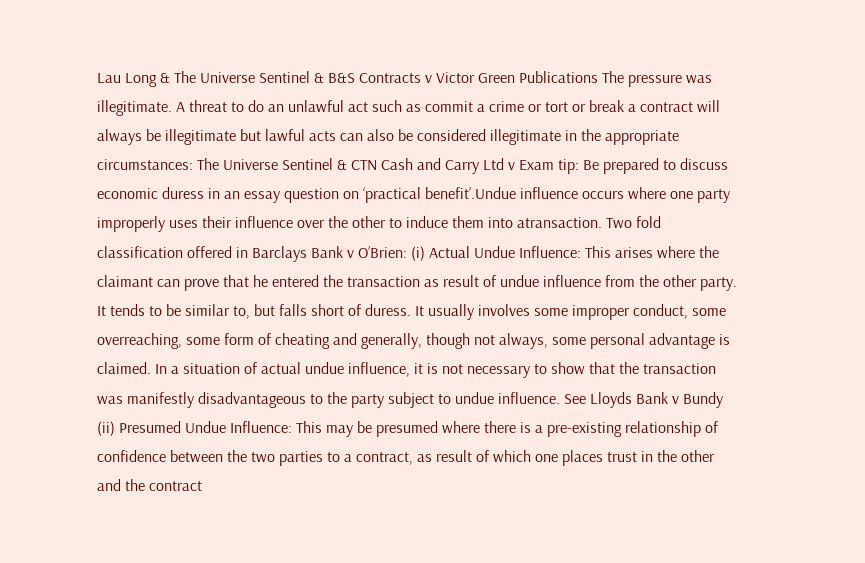Lau Long & The Universe Sentinel & B&S Contracts v Victor Green Publications The pressure was illegitimate. A threat to do an unlawful act such as commit a crime or tort or break a contract will always be illegitimate but lawful acts can also be considered illegitimate in the appropriate circumstances: The Universe Sentinel & CTN Cash and Carry Ltd v Exam tip: Be prepared to discuss economic duress in an essay question on ‘practical benefit’.Undue influence occurs where one party improperly uses their influence over the other to induce them into atransaction. Two fold classification offered in Barclays Bank v O’Brien: (i) Actual Undue Influence: This arises where the claimant can prove that he entered the transaction as result of undue influence from the other party. It tends to be similar to, but falls short of duress. It usually involves some improper conduct, some overreaching, some form of cheating and generally, though not always, some personal advantage is claimed. In a situation of actual undue influence, it is not necessary to show that the transaction was manifestly disadvantageous to the party subject to undue influence. See Lloyds Bank v Bundy (ii) Presumed Undue Influence: This may be presumed where there is a pre-existing relationship of confidence between the two parties to a contract, as result of which one places trust in the other and the contract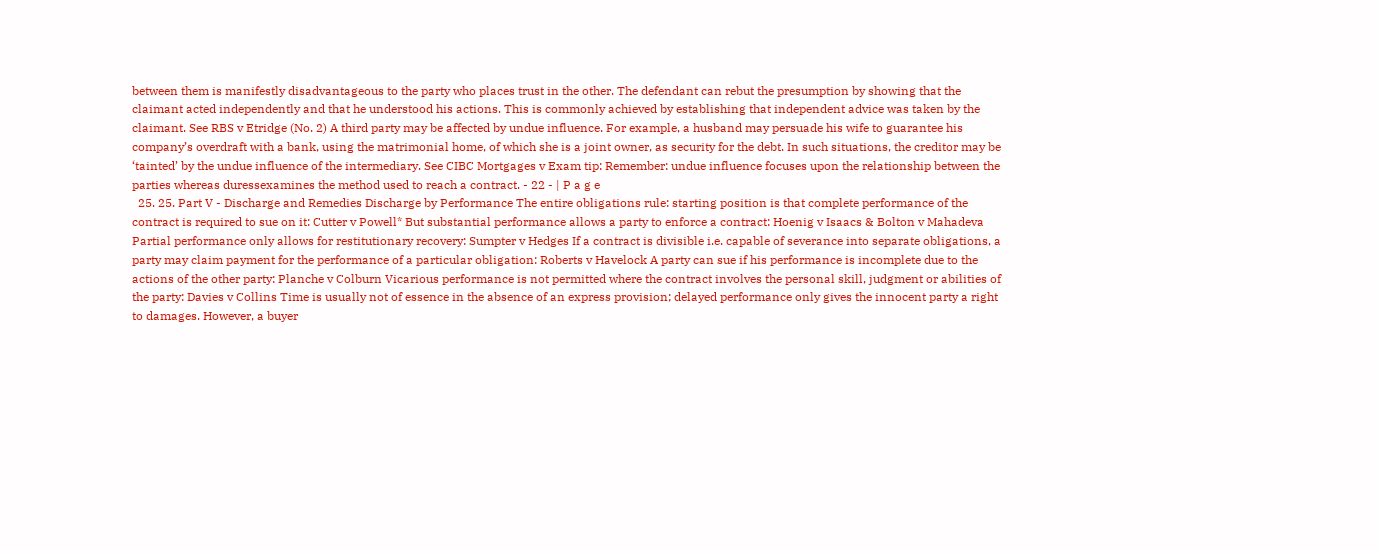between them is manifestly disadvantageous to the party who places trust in the other. The defendant can rebut the presumption by showing that the claimant acted independently and that he understood his actions. This is commonly achieved by establishing that independent advice was taken by the claimant. See RBS v Etridge (No. 2) A third party may be affected by undue influence. For example, a husband may persuade his wife to guarantee his company’s overdraft with a bank, using the matrimonial home, of which she is a joint owner, as security for the debt. In such situations, the creditor may be ‘tainted’ by the undue influence of the intermediary. See CIBC Mortgages v Exam tip: Remember: undue influence focuses upon the relationship between the parties whereas duressexamines the method used to reach a contract. - 22 - | P a g e
  25. 25. Part V - Discharge and Remedies Discharge by Performance The entire obligations rule: starting position is that complete performance of the contract is required to sue on it: Cutter v Powell* But substantial performance allows a party to enforce a contract: Hoenig v Isaacs & Bolton v Mahadeva Partial performance only allows for restitutionary recovery: Sumpter v Hedges If a contract is divisible i.e. capable of severance into separate obligations, a party may claim payment for the performance of a particular obligation: Roberts v Havelock A party can sue if his performance is incomplete due to the actions of the other party: Planche v Colburn Vicarious performance is not permitted where the contract involves the personal skill, judgment or abilities of the party: Davies v Collins Time is usually not of essence in the absence of an express provision; delayed performance only gives the innocent party a right to damages. However, a buyer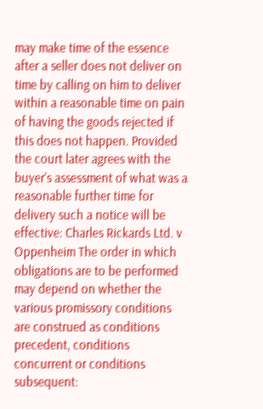may make time of the essence after a seller does not deliver on time by calling on him to deliver within a reasonable time on pain of having the goods rejected if this does not happen. Provided the court later agrees with the buyer’s assessment of what was a reasonable further time for delivery such a notice will be effective: Charles Rickards Ltd. v Oppenheim The order in which obligations are to be performed may depend on whether the various promissory conditions are construed as conditions precedent, conditions concurrent or conditions subsequent: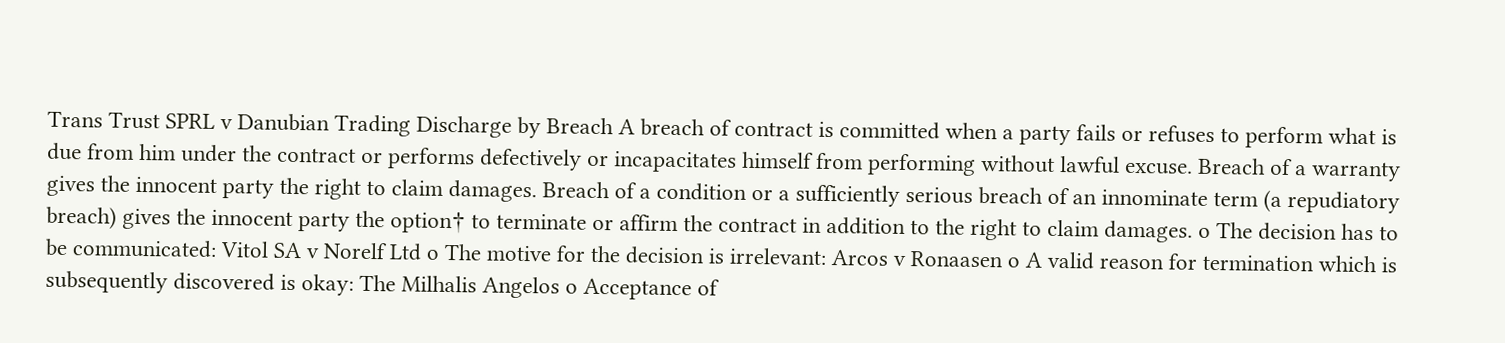Trans Trust SPRL v Danubian Trading Discharge by Breach A breach of contract is committed when a party fails or refuses to perform what is due from him under the contract or performs defectively or incapacitates himself from performing without lawful excuse. Breach of a warranty gives the innocent party the right to claim damages. Breach of a condition or a sufficiently serious breach of an innominate term (a repudiatory breach) gives the innocent party the option† to terminate or affirm the contract in addition to the right to claim damages. o The decision has to be communicated: Vitol SA v Norelf Ltd o The motive for the decision is irrelevant: Arcos v Ronaasen o A valid reason for termination which is subsequently discovered is okay: The Milhalis Angelos o Acceptance of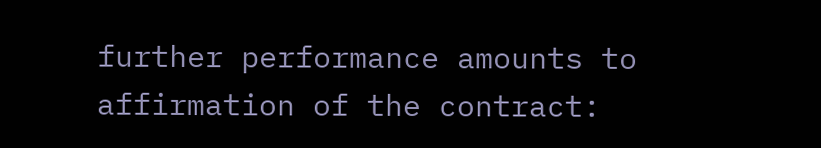further performance amounts to affirmation of the contract: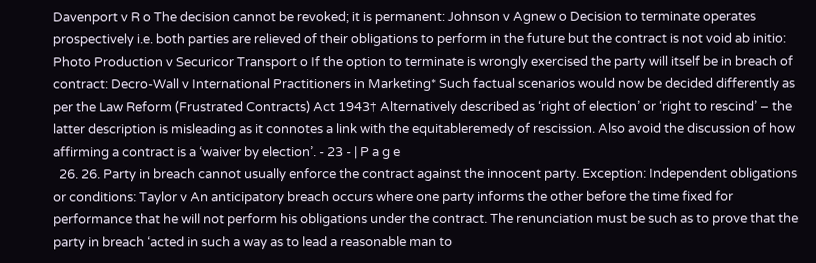Davenport v R o The decision cannot be revoked; it is permanent: Johnson v Agnew o Decision to terminate operates prospectively i.e. both parties are relieved of their obligations to perform in the future but the contract is not void ab initio: Photo Production v Securicor Transport o If the option to terminate is wrongly exercised the party will itself be in breach of contract: Decro-Wall v International Practitioners in Marketing* Such factual scenarios would now be decided differently as per the Law Reform (Frustrated Contracts) Act 1943† Alternatively described as ‘right of election’ or ‘right to rescind’ – the latter description is misleading as it connotes a link with the equitableremedy of rescission. Also avoid the discussion of how affirming a contract is a ‘waiver by election’. - 23 - | P a g e
  26. 26. Party in breach cannot usually enforce the contract against the innocent party. Exception: Independent obligations or conditions: Taylor v An anticipatory breach occurs where one party informs the other before the time fixed for performance that he will not perform his obligations under the contract. The renunciation must be such as to prove that the party in breach ‘acted in such a way as to lead a reasonable man to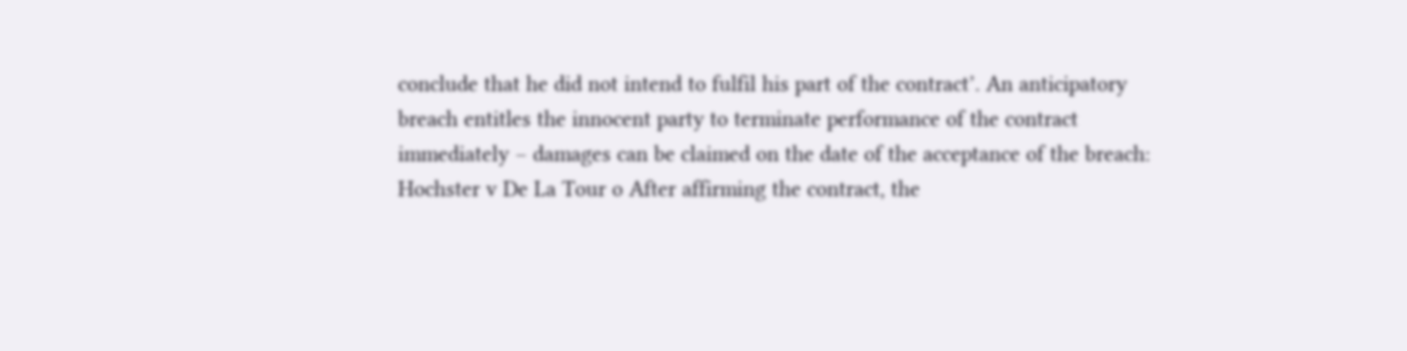conclude that he did not intend to fulfil his part of the contract’. An anticipatory breach entitles the innocent party to terminate performance of the contract immediately – damages can be claimed on the date of the acceptance of the breach: Hochster v De La Tour o After affirming the contract, the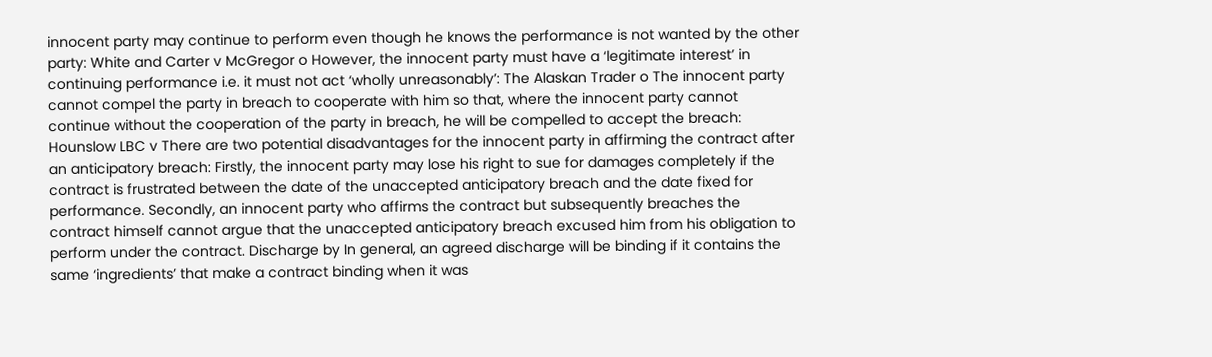innocent party may continue to perform even though he knows the performance is not wanted by the other party: White and Carter v McGregor o However, the innocent party must have a ‘legitimate interest’ in continuing performance i.e. it must not act ‘wholly unreasonably’: The Alaskan Trader o The innocent party cannot compel the party in breach to cooperate with him so that, where the innocent party cannot continue without the cooperation of the party in breach, he will be compelled to accept the breach: Hounslow LBC v There are two potential disadvantages for the innocent party in affirming the contract after an anticipatory breach: Firstly, the innocent party may lose his right to sue for damages completely if the contract is frustrated between the date of the unaccepted anticipatory breach and the date fixed for performance. Secondly, an innocent party who affirms the contract but subsequently breaches the contract himself cannot argue that the unaccepted anticipatory breach excused him from his obligation to perform under the contract. Discharge by In general, an agreed discharge will be binding if it contains the same ‘ingredients’ that make a contract binding when it was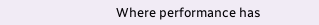Where performance has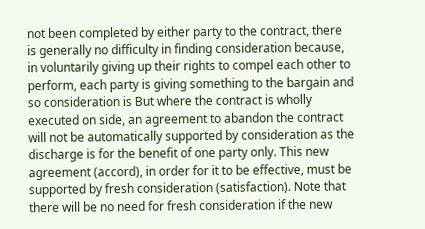not been completed by either party to the contract, there is generally no difficulty in finding consideration because, in voluntarily giving up their rights to compel each other to perform, each party is giving something to the bargain and so consideration is But where the contract is wholly executed on side, an agreement to abandon the contract will not be automatically supported by consideration as the discharge is for the benefit of one party only. This new agreement (accord), in order for it to be effective, must be supported by fresh consideration (satisfaction). Note that there will be no need for fresh consideration if the new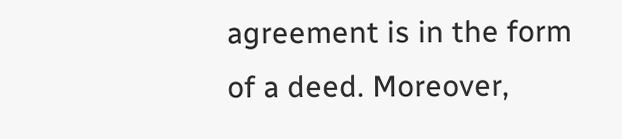agreement is in the form of a deed. Moreover,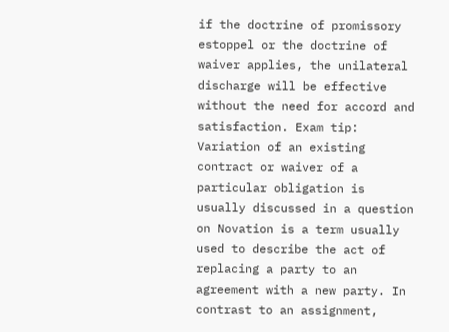if the doctrine of promissory estoppel or the doctrine of waiver applies, the unilateral discharge will be effective without the need for accord and satisfaction. Exam tip: Variation of an existing contract or waiver of a particular obligation is usually discussed in a question on Novation is a term usually used to describe the act of replacing a party to an agreement with a new party. In contrast to an assignment,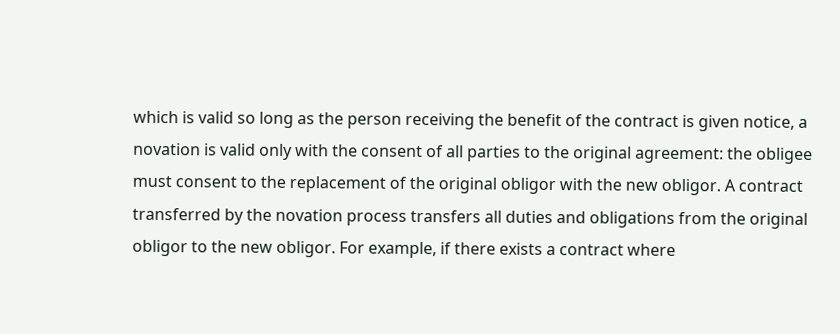which is valid so long as the person receiving the benefit of the contract is given notice, a novation is valid only with the consent of all parties to the original agreement: the obligee must consent to the replacement of the original obligor with the new obligor. A contract transferred by the novation process transfers all duties and obligations from the original obligor to the new obligor. For example, if there exists a contract where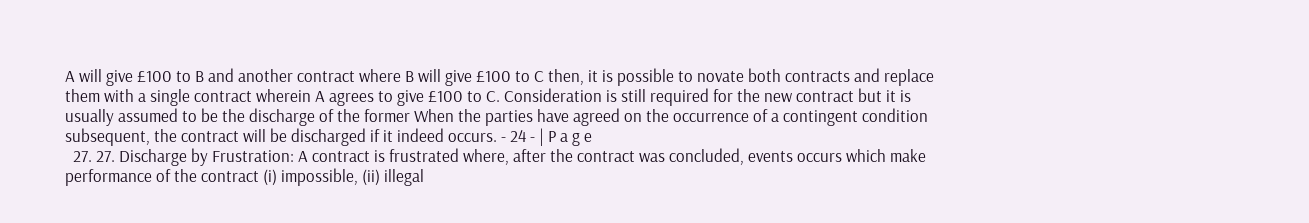A will give £100 to B and another contract where B will give £100 to C then, it is possible to novate both contracts and replace them with a single contract wherein A agrees to give £100 to C. Consideration is still required for the new contract but it is usually assumed to be the discharge of the former When the parties have agreed on the occurrence of a contingent condition subsequent, the contract will be discharged if it indeed occurs. - 24 - | P a g e
  27. 27. Discharge by Frustration: A contract is frustrated where, after the contract was concluded, events occurs which make performance of the contract (i) impossible, (ii) illegal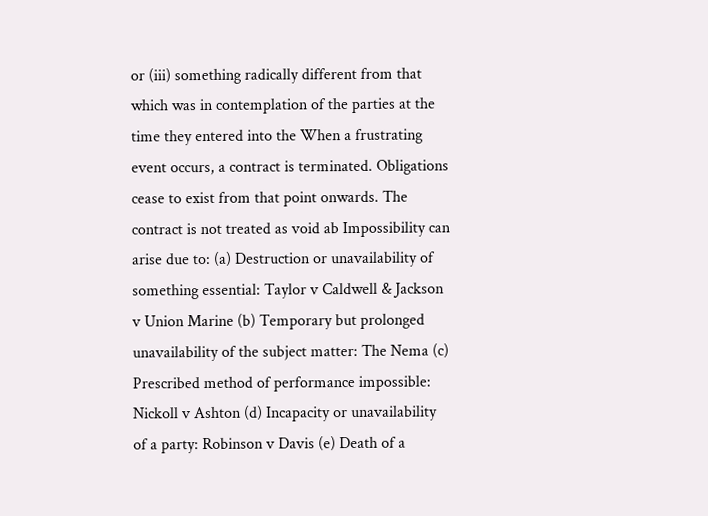or (iii) something radically different from that which was in contemplation of the parties at the time they entered into the When a frustrating event occurs, a contract is terminated. Obligations cease to exist from that point onwards. The contract is not treated as void ab Impossibility can arise due to: (a) Destruction or unavailability of something essential: Taylor v Caldwell & Jackson v Union Marine (b) Temporary but prolonged unavailability of the subject matter: The Nema (c) Prescribed method of performance impossible: Nickoll v Ashton (d) Incapacity or unavailability of a party: Robinson v Davis (e) Death of a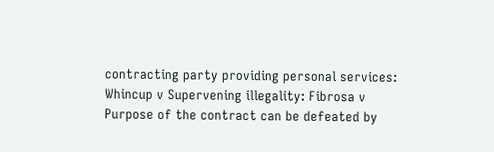contracting party providing personal services: Whincup v Supervening illegality: Fibrosa v Purpose of the contract can be defeated by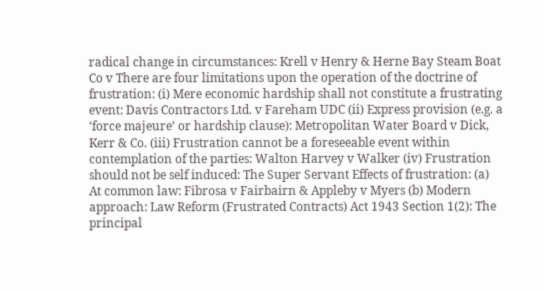radical change in circumstances: Krell v Henry & Herne Bay Steam Boat Co v There are four limitations upon the operation of the doctrine of frustration: (i) Mere economic hardship shall not constitute a frustrating event: Davis Contractors Ltd. v Fareham UDC (ii) Express provision (e.g. a ‘force majeure’ or hardship clause): Metropolitan Water Board v Dick, Kerr & Co. (iii) Frustration cannot be a foreseeable event within contemplation of the parties: Walton Harvey v Walker (iv) Frustration should not be self induced: The Super Servant Effects of frustration: (a) At common law: Fibrosa v Fairbairn & Appleby v Myers (b) Modern approach: Law Reform (Frustrated Contracts) Act 1943 Section 1(2): The principal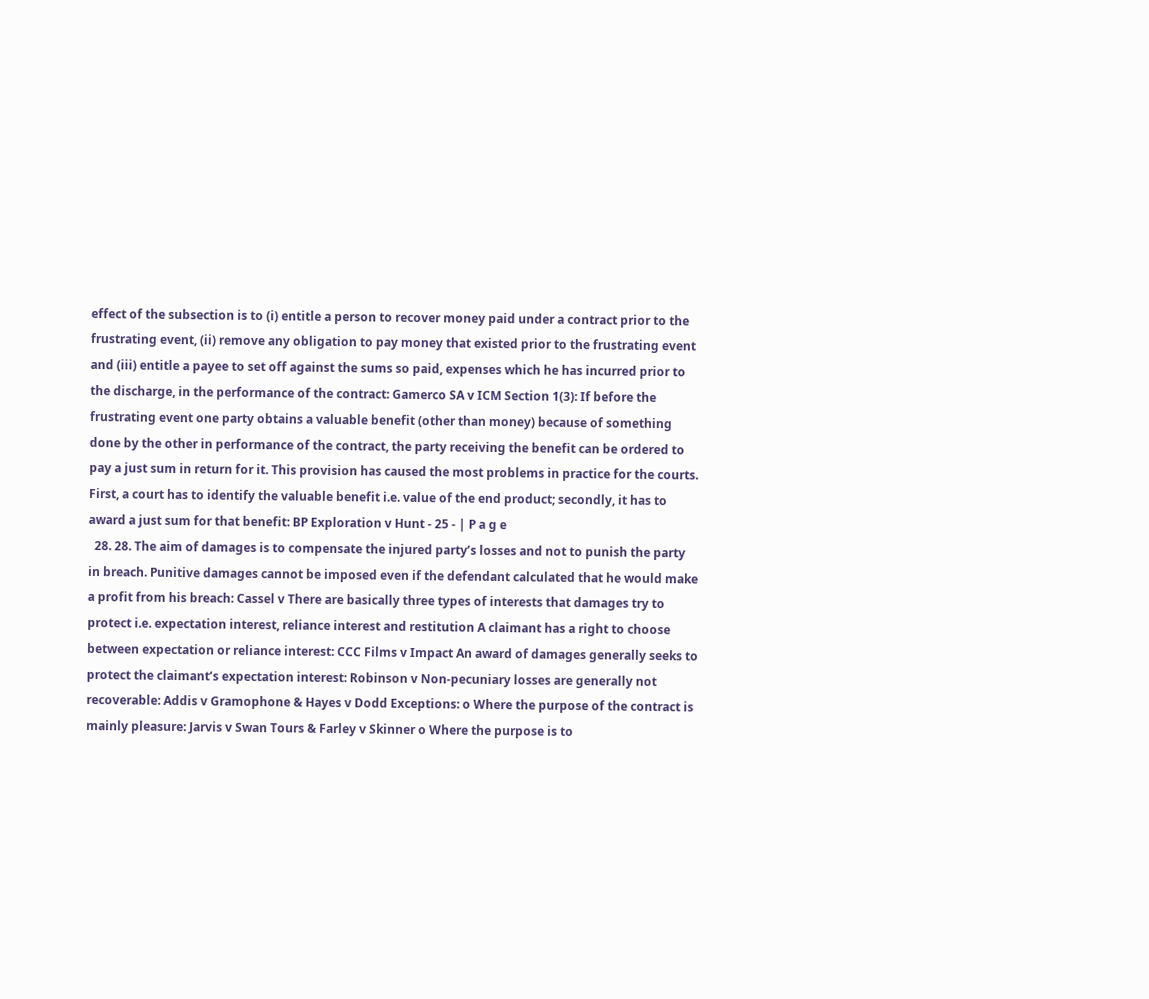effect of the subsection is to (i) entitle a person to recover money paid under a contract prior to the frustrating event, (ii) remove any obligation to pay money that existed prior to the frustrating event and (iii) entitle a payee to set off against the sums so paid, expenses which he has incurred prior to the discharge, in the performance of the contract: Gamerco SA v ICM Section 1(3): If before the frustrating event one party obtains a valuable benefit (other than money) because of something done by the other in performance of the contract, the party receiving the benefit can be ordered to pay a just sum in return for it. This provision has caused the most problems in practice for the courts. First, a court has to identify the valuable benefit i.e. value of the end product; secondly, it has to award a just sum for that benefit: BP Exploration v Hunt - 25 - | P a g e
  28. 28. The aim of damages is to compensate the injured party’s losses and not to punish the party in breach. Punitive damages cannot be imposed even if the defendant calculated that he would make a profit from his breach: Cassel v There are basically three types of interests that damages try to protect i.e. expectation interest, reliance interest and restitution A claimant has a right to choose between expectation or reliance interest: CCC Films v Impact An award of damages generally seeks to protect the claimant’s expectation interest: Robinson v Non-pecuniary losses are generally not recoverable: Addis v Gramophone & Hayes v Dodd Exceptions: o Where the purpose of the contract is mainly pleasure: Jarvis v Swan Tours & Farley v Skinner o Where the purpose is to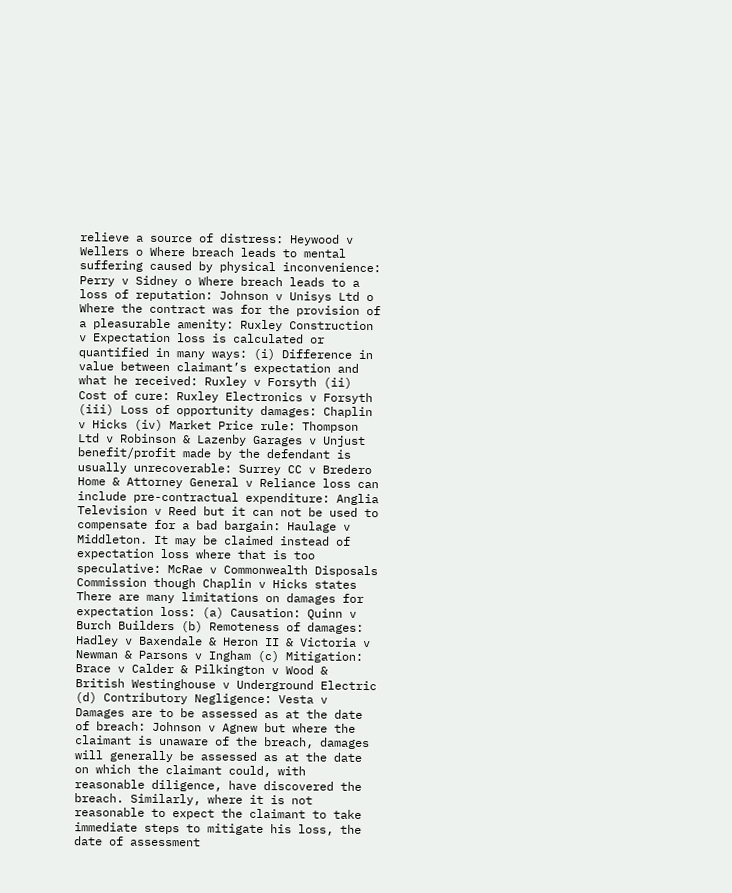relieve a source of distress: Heywood v Wellers o Where breach leads to mental suffering caused by physical inconvenience: Perry v Sidney o Where breach leads to a loss of reputation: Johnson v Unisys Ltd o Where the contract was for the provision of a pleasurable amenity: Ruxley Construction v Expectation loss is calculated or quantified in many ways: (i) Difference in value between claimant’s expectation and what he received: Ruxley v Forsyth (ii) Cost of cure: Ruxley Electronics v Forsyth (iii) Loss of opportunity damages: Chaplin v Hicks (iv) Market Price rule: Thompson Ltd v Robinson & Lazenby Garages v Unjust benefit/profit made by the defendant is usually unrecoverable: Surrey CC v Bredero Home & Attorney General v Reliance loss can include pre-contractual expenditure: Anglia Television v Reed but it can not be used to compensate for a bad bargain: Haulage v Middleton. It may be claimed instead of expectation loss where that is too speculative: McRae v Commonwealth Disposals Commission though Chaplin v Hicks states There are many limitations on damages for expectation loss: (a) Causation: Quinn v Burch Builders (b) Remoteness of damages: Hadley v Baxendale & Heron II & Victoria v Newman & Parsons v Ingham (c) Mitigation: Brace v Calder & Pilkington v Wood & British Westinghouse v Underground Electric (d) Contributory Negligence: Vesta v Damages are to be assessed as at the date of breach: Johnson v Agnew but where the claimant is unaware of the breach, damages will generally be assessed as at the date on which the claimant could, with reasonable diligence, have discovered the breach. Similarly, where it is not reasonable to expect the claimant to take immediate steps to mitigate his loss, the date of assessment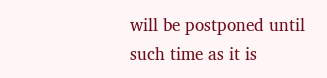will be postponed until such time as it is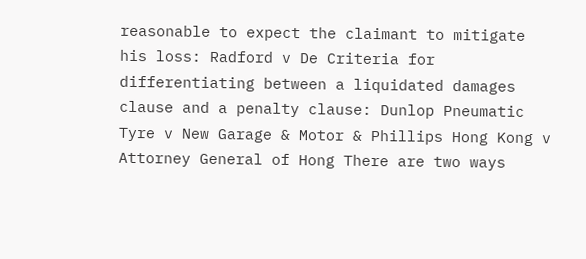reasonable to expect the claimant to mitigate his loss: Radford v De Criteria for differentiating between a liquidated damages clause and a penalty clause: Dunlop Pneumatic Tyre v New Garage & Motor & Phillips Hong Kong v Attorney General of Hong There are two ways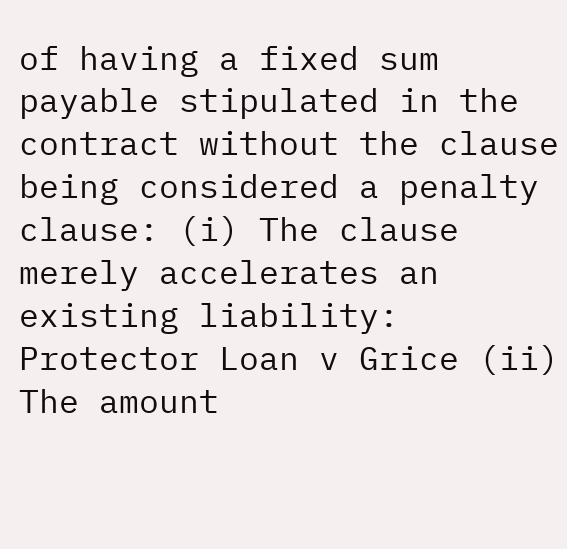of having a fixed sum payable stipulated in the contract without the clause being considered a penalty clause: (i) The clause merely accelerates an existing liability: Protector Loan v Grice (ii) The amount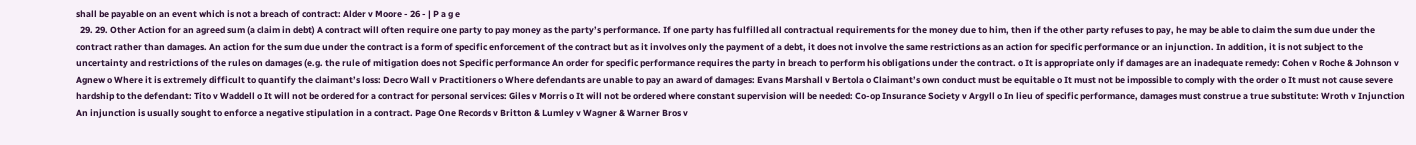shall be payable on an event which is not a breach of contract: Alder v Moore - 26 - | P a g e
  29. 29. Other Action for an agreed sum (a claim in debt) A contract will often require one party to pay money as the party’s performance. If one party has fulfilled all contractual requirements for the money due to him, then if the other party refuses to pay, he may be able to claim the sum due under the contract rather than damages. An action for the sum due under the contract is a form of specific enforcement of the contract but as it involves only the payment of a debt, it does not involve the same restrictions as an action for specific performance or an injunction. In addition, it is not subject to the uncertainty and restrictions of the rules on damages (e.g. the rule of mitigation does not Specific performance An order for specific performance requires the party in breach to perform his obligations under the contract. o It is appropriate only if damages are an inadequate remedy: Cohen v Roche & Johnson v Agnew o Where it is extremely difficult to quantify the claimant’s loss: Decro Wall v Practitioners o Where defendants are unable to pay an award of damages: Evans Marshall v Bertola o Claimant’s own conduct must be equitable o It must not be impossible to comply with the order o It must not cause severe hardship to the defendant: Tito v Waddell o It will not be ordered for a contract for personal services: Giles v Morris o It will not be ordered where constant supervision will be needed: Co-op Insurance Society v Argyll o In lieu of specific performance, damages must construe a true substitute: Wroth v Injunction An injunction is usually sought to enforce a negative stipulation in a contract. Page One Records v Britton & Lumley v Wagner & Warner Bros v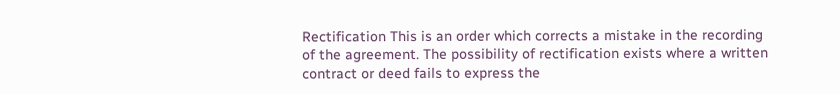Rectification This is an order which corrects a mistake in the recording of the agreement. The possibility of rectification exists where a written contract or deed fails to express the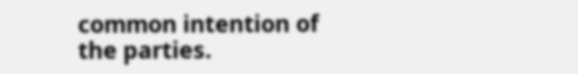common intention of the parties.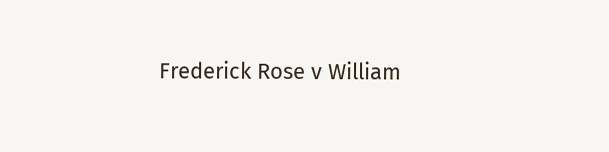Frederick Rose v William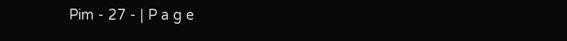Pim - 27 - | P a g e